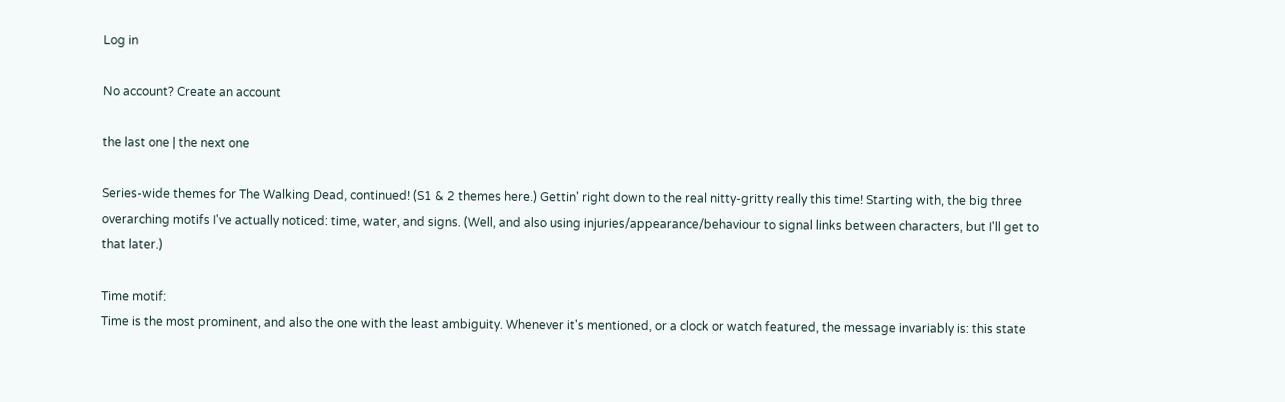Log in

No account? Create an account

the last one | the next one

Series-wide themes for The Walking Dead, continued! (S1 & 2 themes here.) Gettin' right down to the real nitty-gritty really this time! Starting with, the big three overarching motifs I've actually noticed: time, water, and signs. (Well, and also using injuries/appearance/behaviour to signal links between characters, but I'll get to that later.)

Time motif:
Time is the most prominent, and also the one with the least ambiguity. Whenever it's mentioned, or a clock or watch featured, the message invariably is: this state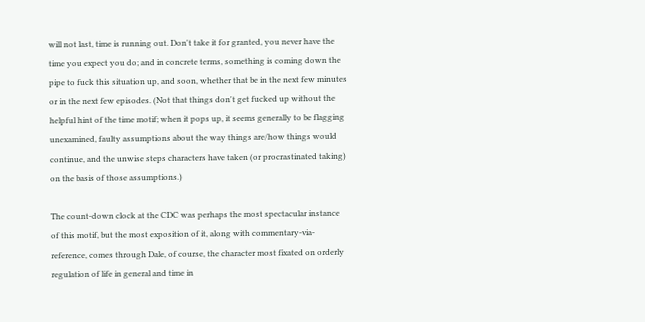will not last, time is running out. Don't take it for granted, you never have the time you expect you do; and in concrete terms, something is coming down the pipe to fuck this situation up, and soon, whether that be in the next few minutes or in the next few episodes. (Not that things don't get fucked up without the helpful hint of the time motif; when it pops up, it seems generally to be flagging unexamined, faulty assumptions about the way things are/how things would continue, and the unwise steps characters have taken (or procrastinated taking) on the basis of those assumptions.)

The count-down clock at the CDC was perhaps the most spectacular instance of this motif, but the most exposition of it, along with commentary-via-reference, comes through Dale, of course, the character most fixated on orderly regulation of life in general and time in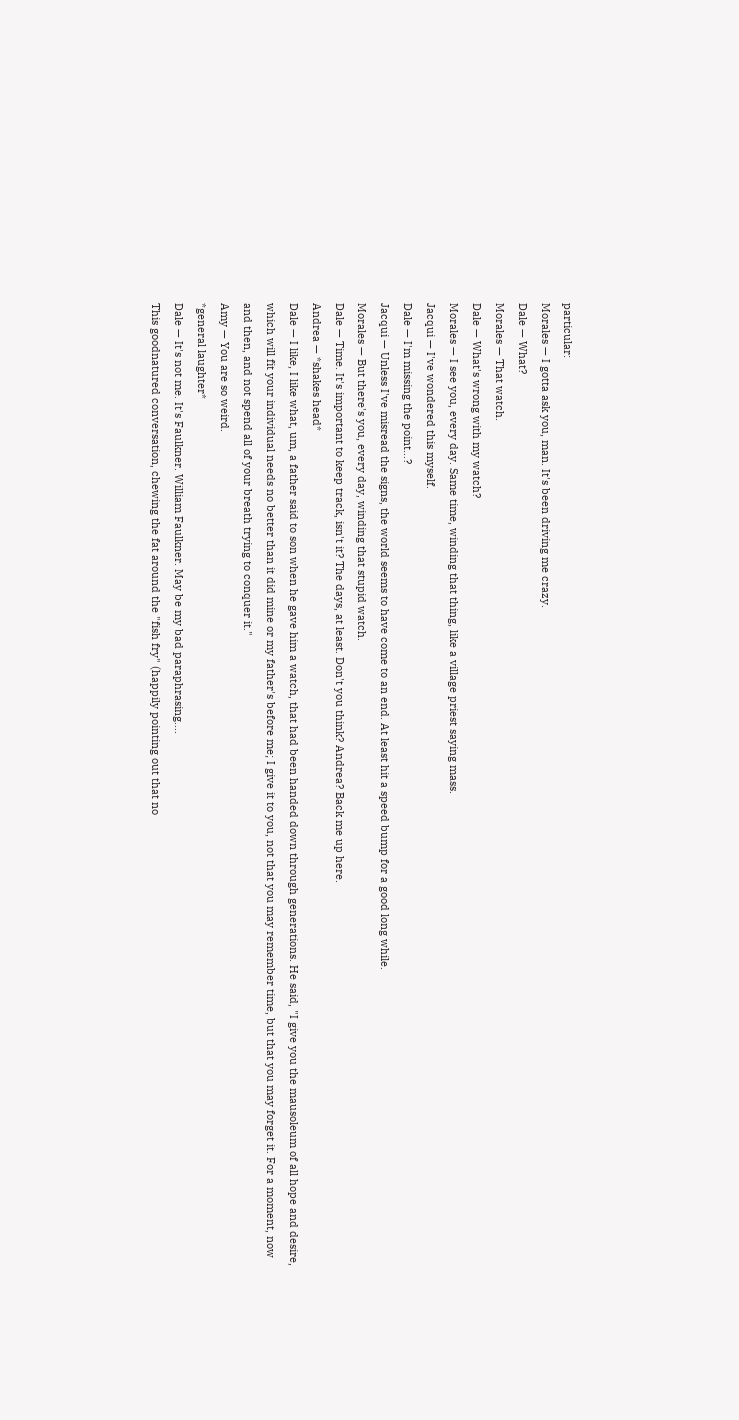particular:
Morales — I gotta ask you, man. It's been driving me crazy.
Dale — What?
Morales — That watch.
Dale — What's wrong with my watch?
Morales — I see you, every day. Same time, winding that thing, like a village priest saying mass.
Jacqui — I've wondered this myself.
Dale — I'm missing the point...?
Jacqui — Unless I've misread the signs, the world seems to have come to an end. At least hit a speed bump for a good long while.
Morales — But there's you, every day, winding that stupid watch.
Dale — Time. It's important to keep track, isn't it? The days, at least. Don't you think? Andrea? Back me up here.
Andrea — *shakes head*
Dale — I like, I like what, um, a father said to son when he gave him a watch, that had been handed down through generations. He said, "I give you the mausoleum of all hope and desire, which will fit your individual needs no better than it did mine or my father's before me; I give it to you, not that you may remember time, but that you may forget it. For a moment, now and then, and not spend all of your breath trying to conquer it."
Amy — You are so weird.
*general laughter*
Dale — It's not me. It's Faulkner. William Faulkner. May be my bad paraphrasing....
This goodnatured conversation, chewing the fat around the "fish fry" (happily pointing out that no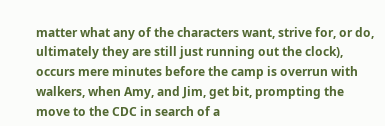matter what any of the characters want, strive for, or do, ultimately they are still just running out the clock), occurs mere minutes before the camp is overrun with walkers, when Amy, and Jim, get bit, prompting the move to the CDC in search of a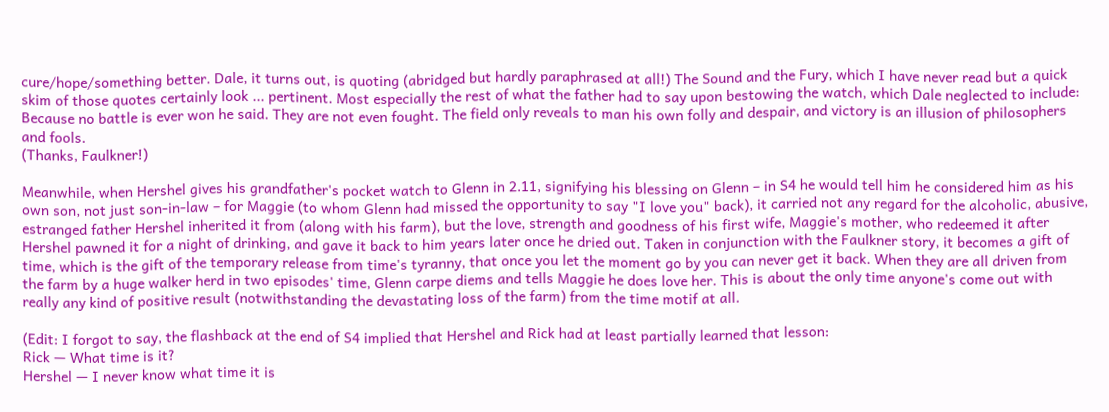cure/hope/something better. Dale, it turns out, is quoting (abridged but hardly paraphrased at all!) The Sound and the Fury, which I have never read but a quick skim of those quotes certainly look ... pertinent. Most especially the rest of what the father had to say upon bestowing the watch, which Dale neglected to include:
Because no battle is ever won he said. They are not even fought. The field only reveals to man his own folly and despair, and victory is an illusion of philosophers and fools.
(Thanks, Faulkner!)

Meanwhile, when Hershel gives his grandfather's pocket watch to Glenn in 2.11, signifying his blessing on Glenn – in S4 he would tell him he considered him as his own son, not just son-in-law – for Maggie (to whom Glenn had missed the opportunity to say "I love you" back), it carried not any regard for the alcoholic, abusive, estranged father Hershel inherited it from (along with his farm), but the love, strength and goodness of his first wife, Maggie's mother, who redeemed it after Hershel pawned it for a night of drinking, and gave it back to him years later once he dried out. Taken in conjunction with the Faulkner story, it becomes a gift of time, which is the gift of the temporary release from time's tyranny, that once you let the moment go by you can never get it back. When they are all driven from the farm by a huge walker herd in two episodes' time, Glenn carpe diems and tells Maggie he does love her. This is about the only time anyone's come out with really any kind of positive result (notwithstanding the devastating loss of the farm) from the time motif at all.

(Edit: I forgot to say, the flashback at the end of S4 implied that Hershel and Rick had at least partially learned that lesson:
Rick — What time is it?
Hershel — I never know what time it is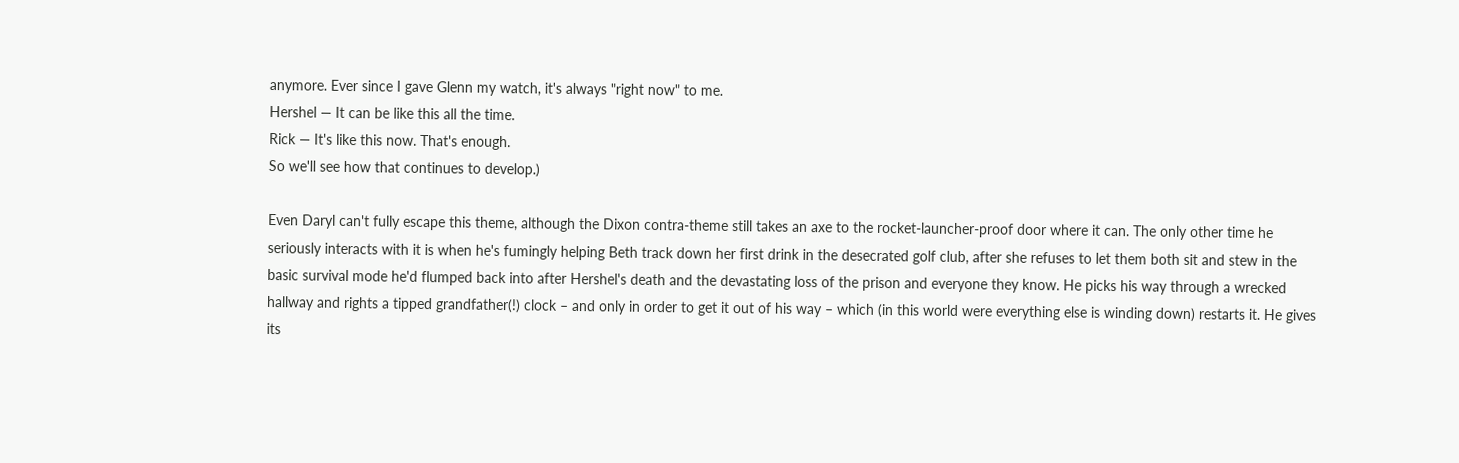anymore. Ever since I gave Glenn my watch, it's always "right now" to me.
Hershel — It can be like this all the time.
Rick — It's like this now. That's enough.
So we'll see how that continues to develop.)

Even Daryl can't fully escape this theme, although the Dixon contra-theme still takes an axe to the rocket-launcher-proof door where it can. The only other time he seriously interacts with it is when he's fumingly helping Beth track down her first drink in the desecrated golf club, after she refuses to let them both sit and stew in the basic survival mode he'd flumped back into after Hershel's death and the devastating loss of the prison and everyone they know. He picks his way through a wrecked hallway and rights a tipped grandfather(!) clock – and only in order to get it out of his way – which (in this world were everything else is winding down) restarts it. He gives its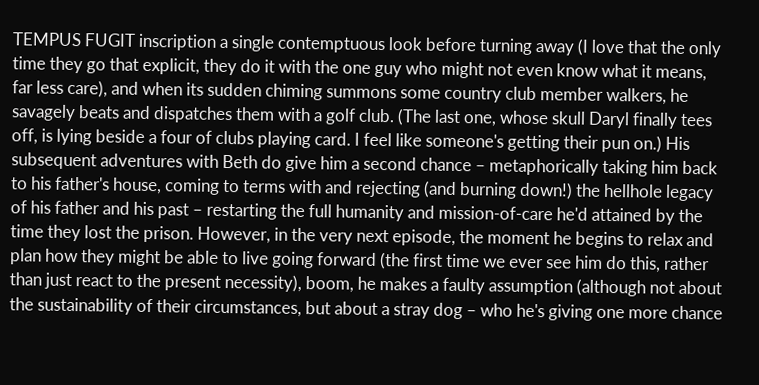TEMPUS FUGIT inscription a single contemptuous look before turning away (I love that the only time they go that explicit, they do it with the one guy who might not even know what it means, far less care), and when its sudden chiming summons some country club member walkers, he savagely beats and dispatches them with a golf club. (The last one, whose skull Daryl finally tees off, is lying beside a four of clubs playing card. I feel like someone's getting their pun on.) His subsequent adventures with Beth do give him a second chance – metaphorically taking him back to his father's house, coming to terms with and rejecting (and burning down!) the hellhole legacy of his father and his past – restarting the full humanity and mission-of-care he'd attained by the time they lost the prison. However, in the very next episode, the moment he begins to relax and plan how they might be able to live going forward (the first time we ever see him do this, rather than just react to the present necessity), boom, he makes a faulty assumption (although not about the sustainability of their circumstances, but about a stray dog – who he's giving one more chance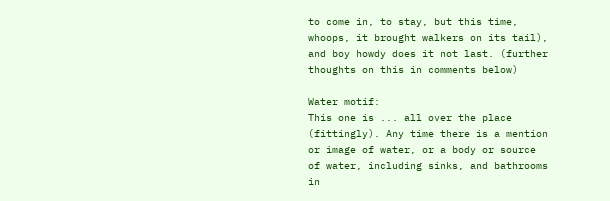to come in, to stay, but this time, whoops, it brought walkers on its tail), and boy howdy does it not last. (further thoughts on this in comments below)

Water motif:
This one is ... all over the place (fittingly). Any time there is a mention or image of water, or a body or source of water, including sinks, and bathrooms in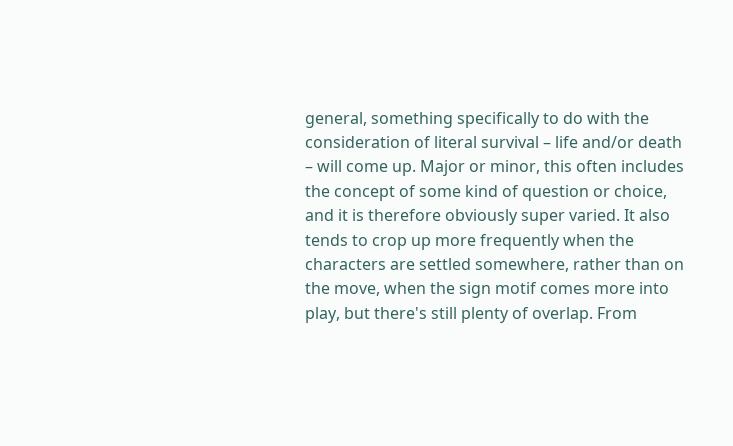general, something specifically to do with the consideration of literal survival – life and/or death – will come up. Major or minor, this often includes the concept of some kind of question or choice, and it is therefore obviously super varied. It also tends to crop up more frequently when the characters are settled somewhere, rather than on the move, when the sign motif comes more into play, but there's still plenty of overlap. From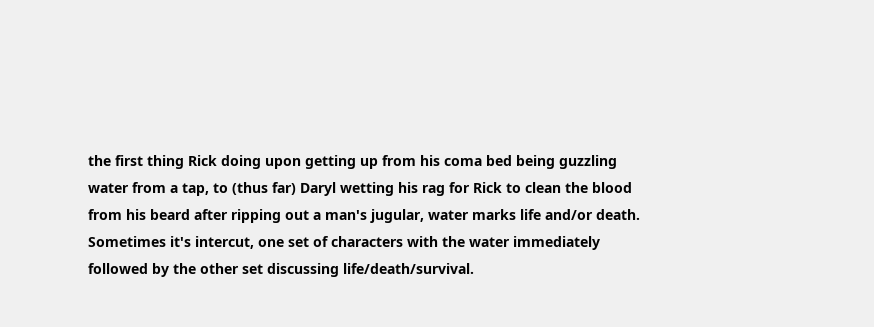the first thing Rick doing upon getting up from his coma bed being guzzling water from a tap, to (thus far) Daryl wetting his rag for Rick to clean the blood from his beard after ripping out a man's jugular, water marks life and/or death. Sometimes it's intercut, one set of characters with the water immediately followed by the other set discussing life/death/survival.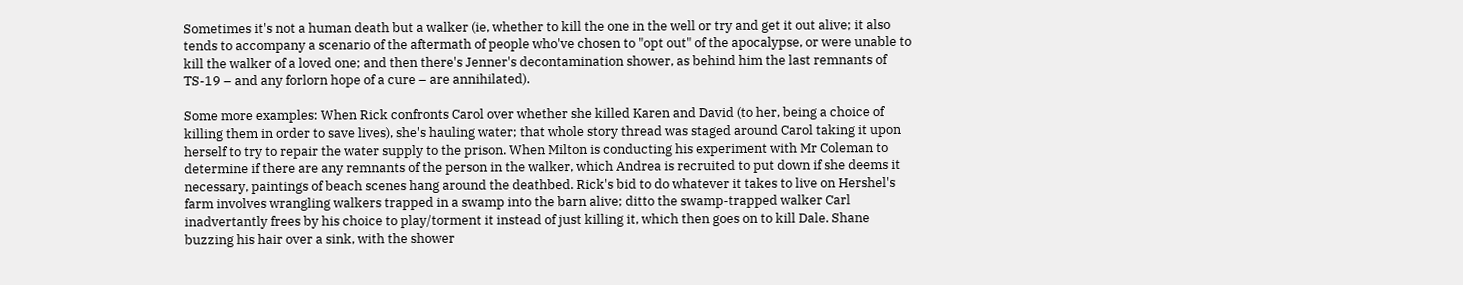Sometimes it's not a human death but a walker (ie, whether to kill the one in the well or try and get it out alive; it also tends to accompany a scenario of the aftermath of people who've chosen to "opt out" of the apocalypse, or were unable to kill the walker of a loved one; and then there's Jenner's decontamination shower, as behind him the last remnants of TS-19 – and any forlorn hope of a cure – are annihilated).

Some more examples: When Rick confronts Carol over whether she killed Karen and David (to her, being a choice of killing them in order to save lives), she's hauling water; that whole story thread was staged around Carol taking it upon herself to try to repair the water supply to the prison. When Milton is conducting his experiment with Mr Coleman to determine if there are any remnants of the person in the walker, which Andrea is recruited to put down if she deems it necessary, paintings of beach scenes hang around the deathbed. Rick's bid to do whatever it takes to live on Hershel's farm involves wrangling walkers trapped in a swamp into the barn alive; ditto the swamp-trapped walker Carl inadvertantly frees by his choice to play/torment it instead of just killing it, which then goes on to kill Dale. Shane buzzing his hair over a sink, with the shower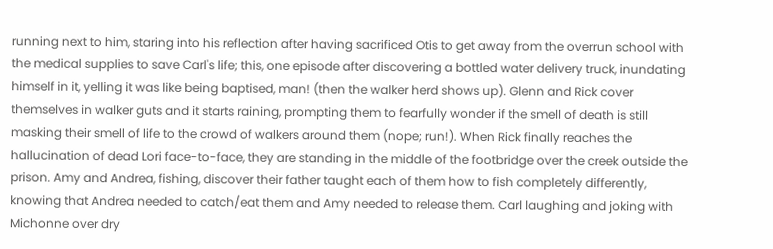running next to him, staring into his reflection after having sacrificed Otis to get away from the overrun school with the medical supplies to save Carl's life; this, one episode after discovering a bottled water delivery truck, inundating himself in it, yelling it was like being baptised, man! (then the walker herd shows up). Glenn and Rick cover themselves in walker guts and it starts raining, prompting them to fearfully wonder if the smell of death is still masking their smell of life to the crowd of walkers around them (nope; run!). When Rick finally reaches the hallucination of dead Lori face-to-face, they are standing in the middle of the footbridge over the creek outside the prison. Amy and Andrea, fishing, discover their father taught each of them how to fish completely differently, knowing that Andrea needed to catch/eat them and Amy needed to release them. Carl laughing and joking with Michonne over dry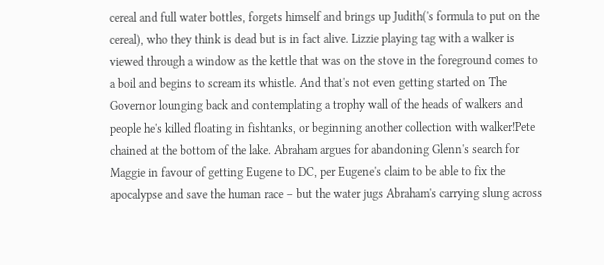cereal and full water bottles, forgets himself and brings up Judith('s formula to put on the cereal), who they think is dead but is in fact alive. Lizzie playing tag with a walker is viewed through a window as the kettle that was on the stove in the foreground comes to a boil and begins to scream its whistle. And that's not even getting started on The Governor lounging back and contemplating a trophy wall of the heads of walkers and people he's killed floating in fishtanks, or beginning another collection with walker!Pete chained at the bottom of the lake. Abraham argues for abandoning Glenn's search for Maggie in favour of getting Eugene to DC, per Eugene's claim to be able to fix the apocalypse and save the human race – but the water jugs Abraham's carrying slung across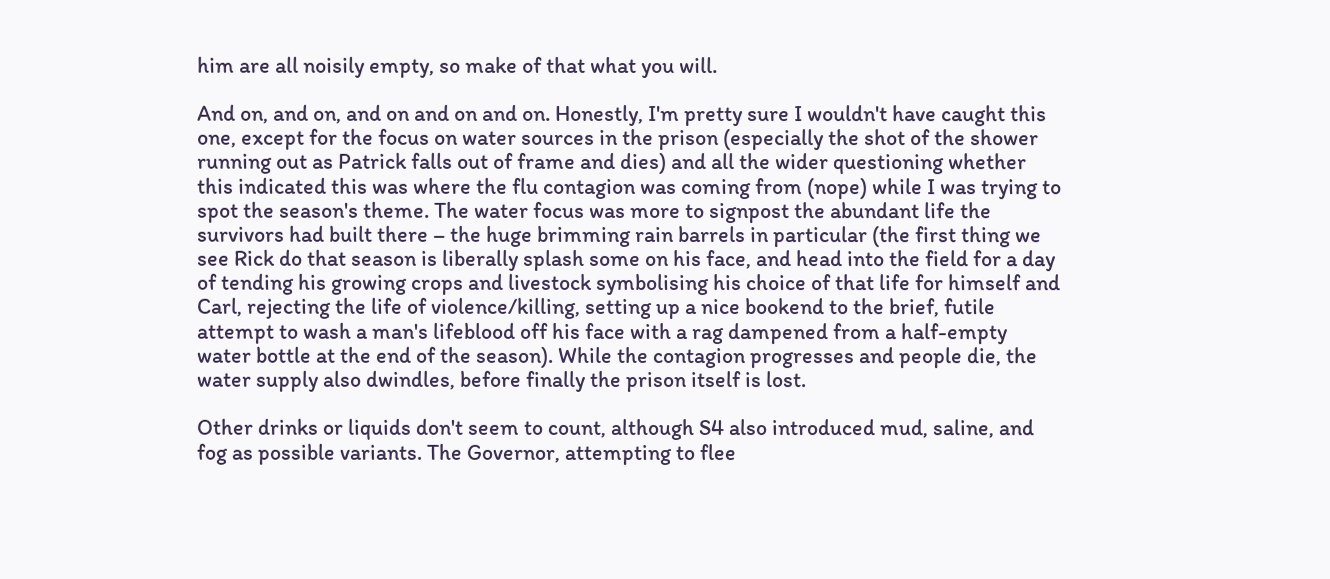him are all noisily empty, so make of that what you will.

And on, and on, and on and on and on. Honestly, I'm pretty sure I wouldn't have caught this one, except for the focus on water sources in the prison (especially the shot of the shower running out as Patrick falls out of frame and dies) and all the wider questioning whether this indicated this was where the flu contagion was coming from (nope) while I was trying to spot the season's theme. The water focus was more to signpost the abundant life the survivors had built there – the huge brimming rain barrels in particular (the first thing we see Rick do that season is liberally splash some on his face, and head into the field for a day of tending his growing crops and livestock symbolising his choice of that life for himself and Carl, rejecting the life of violence/killing, setting up a nice bookend to the brief, futile attempt to wash a man's lifeblood off his face with a rag dampened from a half-empty water bottle at the end of the season). While the contagion progresses and people die, the water supply also dwindles, before finally the prison itself is lost.

Other drinks or liquids don't seem to count, although S4 also introduced mud, saline, and fog as possible variants. The Governor, attempting to flee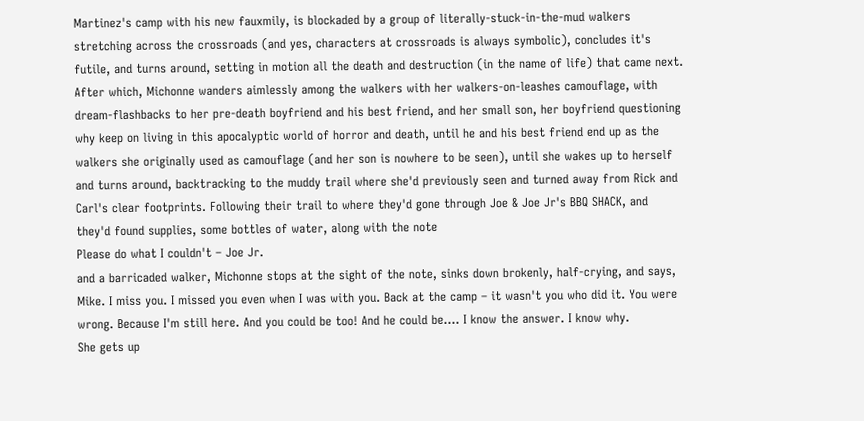Martinez's camp with his new fauxmily, is blockaded by a group of literally-stuck-in-the-mud walkers stretching across the crossroads (and yes, characters at crossroads is always symbolic), concludes it's futile, and turns around, setting in motion all the death and destruction (in the name of life) that came next. After which, Michonne wanders aimlessly among the walkers with her walkers-on-leashes camouflage, with dream-flashbacks to her pre-death boyfriend and his best friend, and her small son, her boyfriend questioning why keep on living in this apocalyptic world of horror and death, until he and his best friend end up as the walkers she originally used as camouflage (and her son is nowhere to be seen), until she wakes up to herself and turns around, backtracking to the muddy trail where she'd previously seen and turned away from Rick and Carl's clear footprints. Following their trail to where they'd gone through Joe & Joe Jr's BBQ SHACK, and they'd found supplies, some bottles of water, along with the note
Please do what I couldn't – Joe Jr.
and a barricaded walker, Michonne stops at the sight of the note, sinks down brokenly, half-crying, and says,
Mike. I miss you. I missed you even when I was with you. Back at the camp – it wasn't you who did it. You were wrong. Because I'm still here. And you could be too! And he could be.... I know the answer. I know why.
She gets up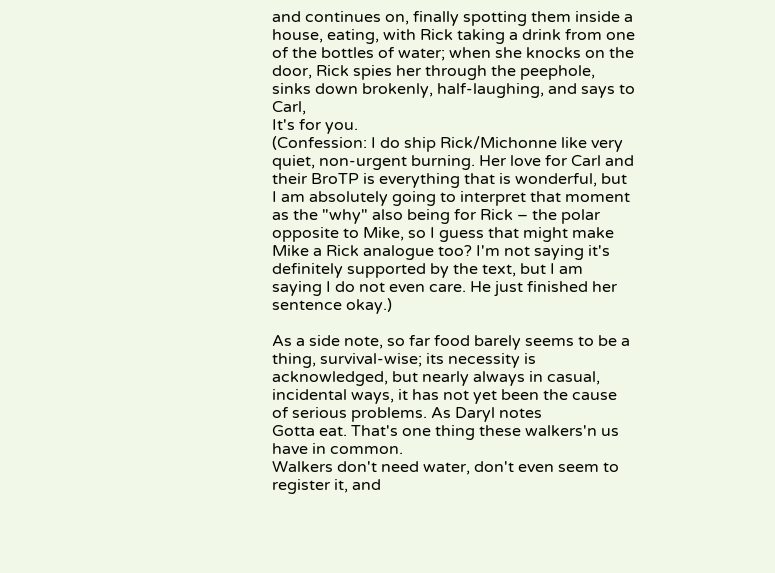and continues on, finally spotting them inside a house, eating, with Rick taking a drink from one of the bottles of water; when she knocks on the door, Rick spies her through the peephole, sinks down brokenly, half-laughing, and says to Carl,
It's for you.
(Confession: I do ship Rick/Michonne like very quiet, non-urgent burning. Her love for Carl and their BroTP is everything that is wonderful, but I am absolutely going to interpret that moment as the "why" also being for Rick – the polar opposite to Mike, so I guess that might make Mike a Rick analogue too? I'm not saying it's definitely supported by the text, but I am saying I do not even care. He just finished her sentence okay.)

As a side note, so far food barely seems to be a thing, survival-wise; its necessity is acknowledged, but nearly always in casual, incidental ways, it has not yet been the cause of serious problems. As Daryl notes
Gotta eat. That's one thing these walkers'n us have in common.
Walkers don't need water, don't even seem to register it, and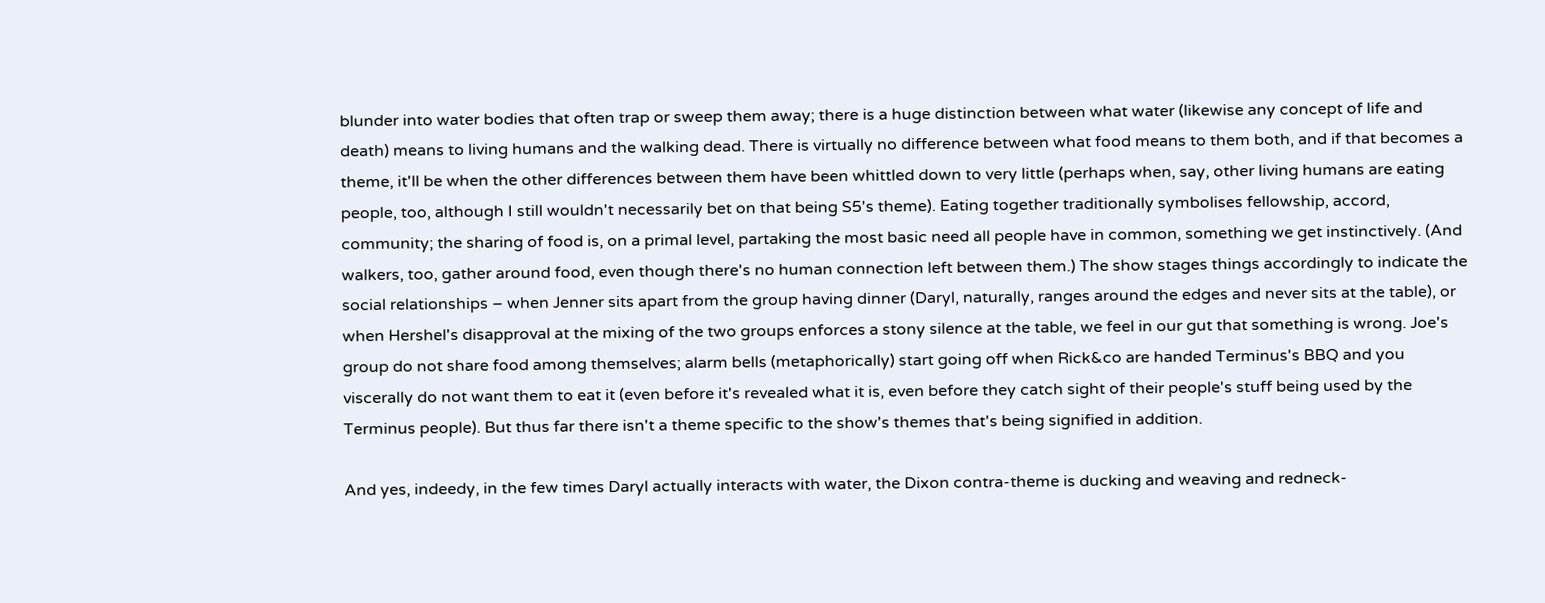blunder into water bodies that often trap or sweep them away; there is a huge distinction between what water (likewise any concept of life and death) means to living humans and the walking dead. There is virtually no difference between what food means to them both, and if that becomes a theme, it'll be when the other differences between them have been whittled down to very little (perhaps when, say, other living humans are eating people, too, although I still wouldn't necessarily bet on that being S5's theme). Eating together traditionally symbolises fellowship, accord, community; the sharing of food is, on a primal level, partaking the most basic need all people have in common, something we get instinctively. (And walkers, too, gather around food, even though there's no human connection left between them.) The show stages things accordingly to indicate the social relationships – when Jenner sits apart from the group having dinner (Daryl, naturally, ranges around the edges and never sits at the table), or when Hershel's disapproval at the mixing of the two groups enforces a stony silence at the table, we feel in our gut that something is wrong. Joe's group do not share food among themselves; alarm bells (metaphorically) start going off when Rick&co are handed Terminus's BBQ and you viscerally do not want them to eat it (even before it's revealed what it is, even before they catch sight of their people's stuff being used by the Terminus people). But thus far there isn't a theme specific to the show's themes that's being signified in addition.

And yes, indeedy, in the few times Daryl actually interacts with water, the Dixon contra-theme is ducking and weaving and redneck-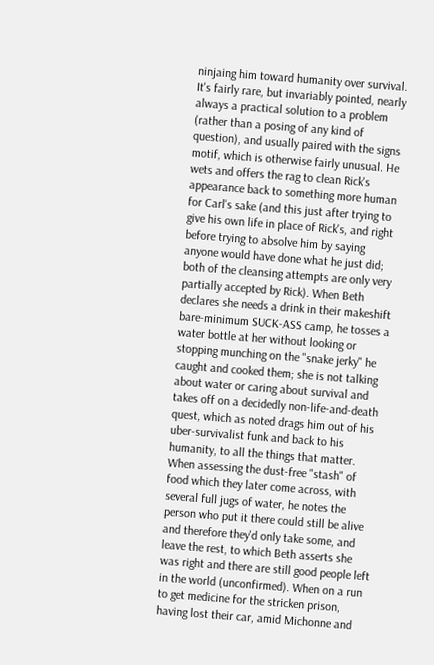ninjaing him toward humanity over survival. It's fairly rare, but invariably pointed, nearly always a practical solution to a problem (rather than a posing of any kind of question), and usually paired with the signs motif, which is otherwise fairly unusual. He wets and offers the rag to clean Rick's appearance back to something more human for Carl's sake (and this just after trying to give his own life in place of Rick's, and right before trying to absolve him by saying anyone would have done what he just did; both of the cleansing attempts are only very partially accepted by Rick). When Beth declares she needs a drink in their makeshift bare-minimum SUCK-ASS camp, he tosses a water bottle at her without looking or stopping munching on the "snake jerky" he caught and cooked them; she is not talking about water or caring about survival and takes off on a decidedly non-life-and-death quest, which as noted drags him out of his uber-survivalist funk and back to his humanity, to all the things that matter. When assessing the dust-free "stash" of food which they later come across, with several full jugs of water, he notes the person who put it there could still be alive and therefore they'd only take some, and leave the rest, to which Beth asserts she was right and there are still good people left in the world (unconfirmed). When on a run to get medicine for the stricken prison, having lost their car, amid Michonne and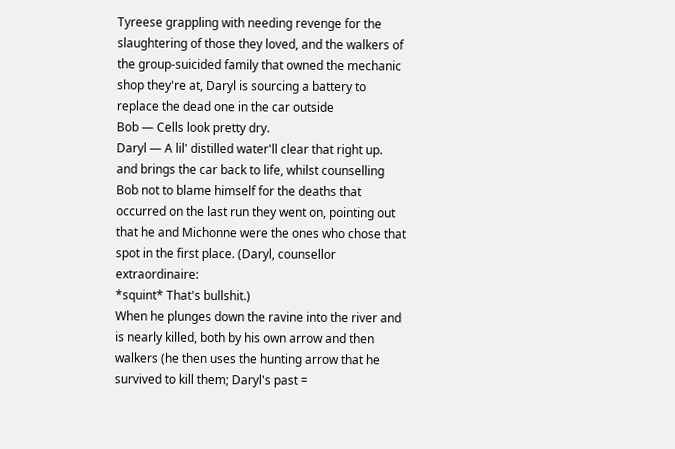Tyreese grappling with needing revenge for the slaughtering of those they loved, and the walkers of the group-suicided family that owned the mechanic shop they're at, Daryl is sourcing a battery to replace the dead one in the car outside
Bob — Cells look pretty dry.
Daryl — A lil' distilled water'll clear that right up.
and brings the car back to life, whilst counselling Bob not to blame himself for the deaths that occurred on the last run they went on, pointing out that he and Michonne were the ones who chose that spot in the first place. (Daryl, counsellor extraordinaire:
*squint* That's bullshit.)
When he plunges down the ravine into the river and is nearly killed, both by his own arrow and then walkers (he then uses the hunting arrow that he survived to kill them; Daryl's past =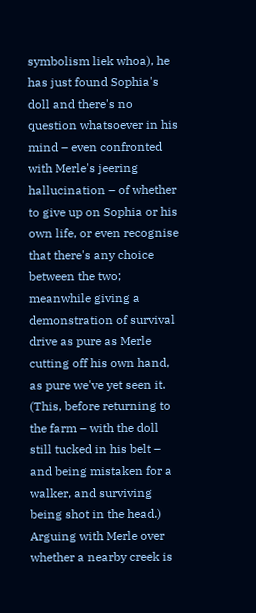symbolism liek whoa), he has just found Sophia's doll and there's no question whatsoever in his mind – even confronted with Merle's jeering hallucination – of whether to give up on Sophia or his own life, or even recognise that there's any choice between the two; meanwhile giving a demonstration of survival drive as pure as Merle cutting off his own hand, as pure we've yet seen it. (This, before returning to the farm – with the doll still tucked in his belt – and being mistaken for a walker, and surviving being shot in the head.) Arguing with Merle over whether a nearby creek is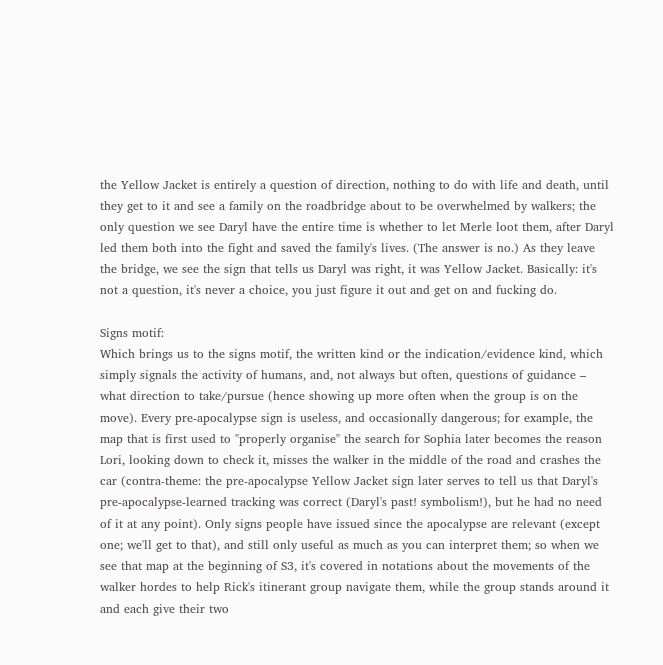the Yellow Jacket is entirely a question of direction, nothing to do with life and death, until they get to it and see a family on the roadbridge about to be overwhelmed by walkers; the only question we see Daryl have the entire time is whether to let Merle loot them, after Daryl led them both into the fight and saved the family's lives. (The answer is no.) As they leave the bridge, we see the sign that tells us Daryl was right, it was Yellow Jacket. Basically: it's not a question, it's never a choice, you just figure it out and get on and fucking do.

Signs motif:
Which brings us to the signs motif, the written kind or the indication/evidence kind, which simply signals the activity of humans, and, not always but often, questions of guidance – what direction to take/pursue (hence showing up more often when the group is on the move). Every pre-apocalypse sign is useless, and occasionally dangerous; for example, the map that is first used to "properly organise" the search for Sophia later becomes the reason Lori, looking down to check it, misses the walker in the middle of the road and crashes the car (contra-theme: the pre-apocalypse Yellow Jacket sign later serves to tell us that Daryl's pre-apocalypse-learned tracking was correct (Daryl's past! symbolism!), but he had no need of it at any point). Only signs people have issued since the apocalypse are relevant (except one; we'll get to that), and still only useful as much as you can interpret them; so when we see that map at the beginning of S3, it's covered in notations about the movements of the walker hordes to help Rick's itinerant group navigate them, while the group stands around it and each give their two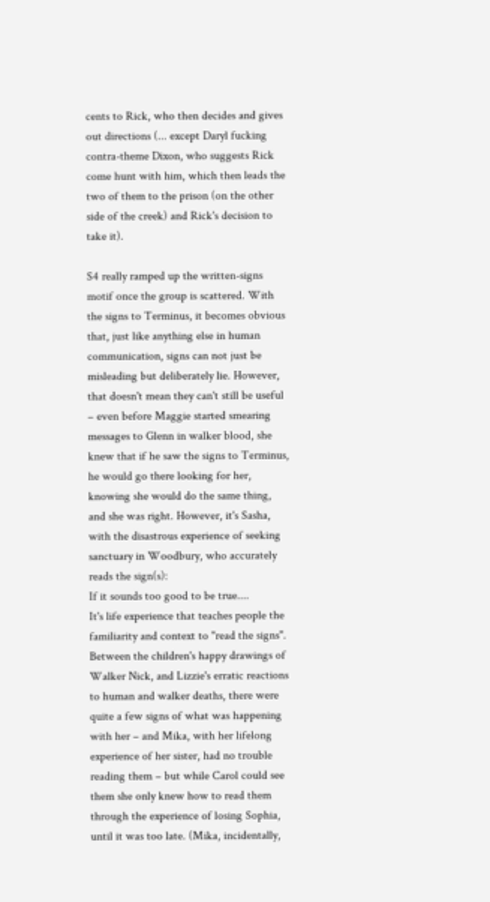cents to Rick, who then decides and gives out directions (... except Daryl fucking contra-theme Dixon, who suggests Rick come hunt with him, which then leads the two of them to the prison (on the other side of the creek) and Rick's decision to take it).

S4 really ramped up the written-signs motif once the group is scattered. With the signs to Terminus, it becomes obvious that, just like anything else in human communication, signs can not just be misleading but deliberately lie. However, that doesn't mean they can't still be useful – even before Maggie started smearing messages to Glenn in walker blood, she knew that if he saw the signs to Terminus, he would go there looking for her, knowing she would do the same thing, and she was right. However, it's Sasha, with the disastrous experience of seeking sanctuary in Woodbury, who accurately reads the sign(s):
If it sounds too good to be true....
It's life experience that teaches people the familiarity and context to "read the signs". Between the children's happy drawings of Walker Nick, and Lizzie's erratic reactions to human and walker deaths, there were quite a few signs of what was happening with her – and Mika, with her lifelong experience of her sister, had no trouble reading them – but while Carol could see them she only knew how to read them through the experience of losing Sophia, until it was too late. (Mika, incidentally,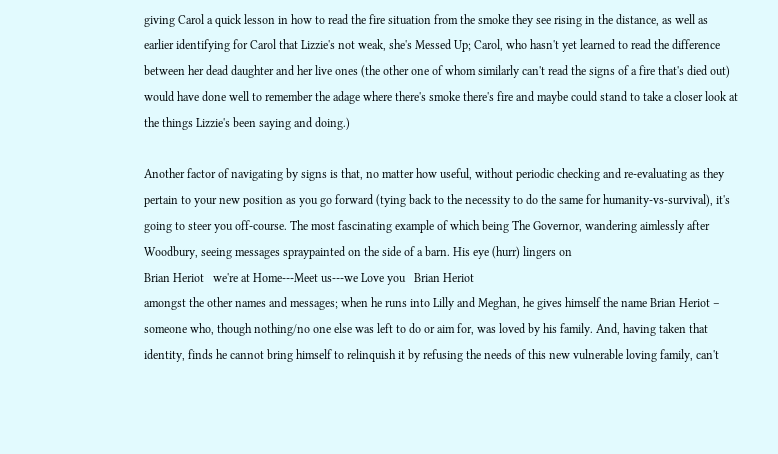giving Carol a quick lesson in how to read the fire situation from the smoke they see rising in the distance, as well as earlier identifying for Carol that Lizzie's not weak, she's Messed Up; Carol, who hasn't yet learned to read the difference between her dead daughter and her live ones (the other one of whom similarly can't read the signs of a fire that's died out) would have done well to remember the adage where there's smoke there's fire and maybe could stand to take a closer look at the things Lizzie's been saying and doing.)

Another factor of navigating by signs is that, no matter how useful, without periodic checking and re-evaluating as they pertain to your new position as you go forward (tying back to the necessity to do the same for humanity-vs-survival), it's going to steer you off-course. The most fascinating example of which being The Governor, wandering aimlessly after Woodbury, seeing messages spraypainted on the side of a barn. His eye (hurr) lingers on
Brian Heriot   we're at Home---Meet us---we Love you   Brian Heriot
amongst the other names and messages; when he runs into Lilly and Meghan, he gives himself the name Brian Heriot – someone who, though nothing/no one else was left to do or aim for, was loved by his family. And, having taken that identity, finds he cannot bring himself to relinquish it by refusing the needs of this new vulnerable loving family, can't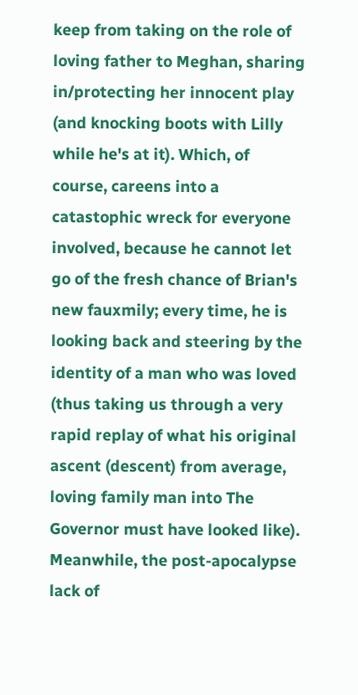keep from taking on the role of loving father to Meghan, sharing in/protecting her innocent play (and knocking boots with Lilly while he's at it). Which, of course, careens into a catastophic wreck for everyone involved, because he cannot let go of the fresh chance of Brian's new fauxmily; every time, he is looking back and steering by the identity of a man who was loved (thus taking us through a very rapid replay of what his original ascent (descent) from average, loving family man into The Governor must have looked like). Meanwhile, the post-apocalypse lack of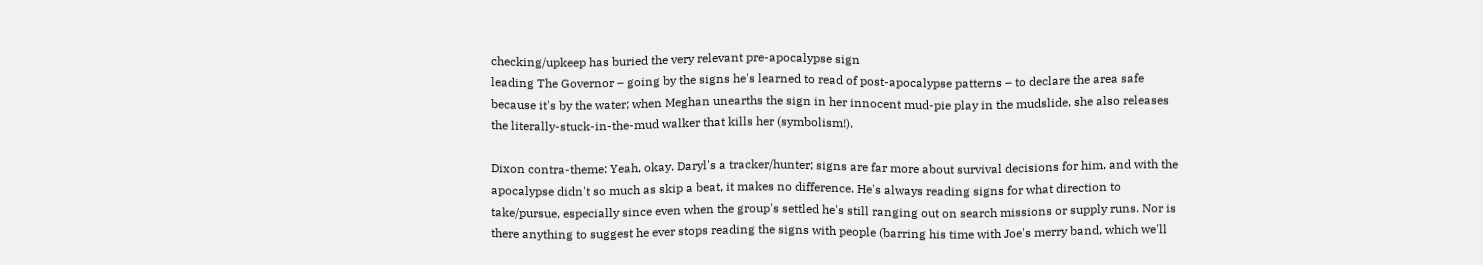checking/upkeep has buried the very relevant pre-apocalypse sign
leading The Governor – going by the signs he's learned to read of post-apocalypse patterns – to declare the area safe because it's by the water; when Meghan unearths the sign in her innocent mud-pie play in the mudslide, she also releases the literally-stuck-in-the-mud walker that kills her (symbolism!).

Dixon contra-theme: Yeah, okay. Daryl's a tracker/hunter; signs are far more about survival decisions for him, and with the apocalypse didn't so much as skip a beat, it makes no difference. He's always reading signs for what direction to take/pursue, especially since even when the group's settled he's still ranging out on search missions or supply runs. Nor is there anything to suggest he ever stops reading the signs with people (barring his time with Joe's merry band, which we'll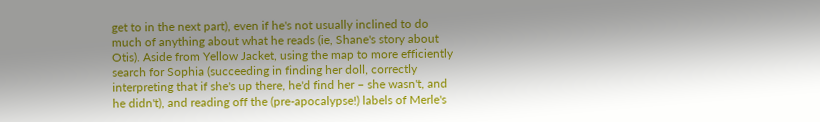get to in the next part), even if he's not usually inclined to do much of anything about what he reads (ie, Shane's story about Otis). Aside from Yellow Jacket, using the map to more efficiently search for Sophia (succeeding in finding her doll, correctly interpreting that if she's up there, he'd find her – she wasn't, and he didn't), and reading off the (pre-apocalypse!) labels of Merle's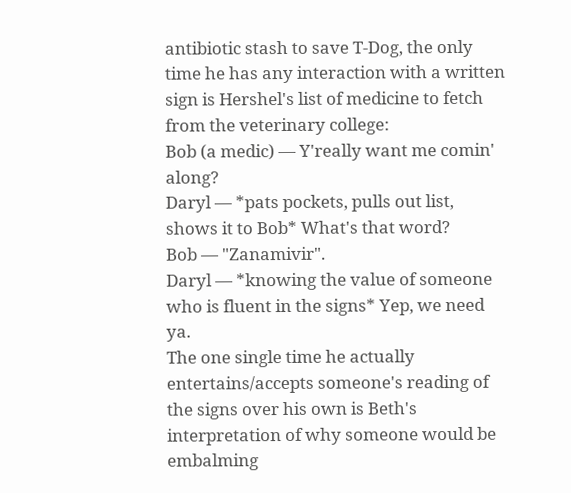antibiotic stash to save T-Dog, the only time he has any interaction with a written sign is Hershel's list of medicine to fetch from the veterinary college:
Bob (a medic) — Y'really want me comin' along?
Daryl — *pats pockets, pulls out list, shows it to Bob* What's that word?
Bob — "Zanamivir".
Daryl — *knowing the value of someone who is fluent in the signs* Yep, we need ya.
The one single time he actually entertains/accepts someone's reading of the signs over his own is Beth's interpretation of why someone would be embalming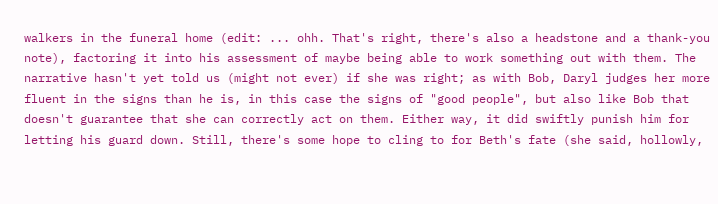walkers in the funeral home (edit: ... ohh. That's right, there's also a headstone and a thank-you note), factoring it into his assessment of maybe being able to work something out with them. The narrative hasn't yet told us (might not ever) if she was right; as with Bob, Daryl judges her more fluent in the signs than he is, in this case the signs of "good people", but also like Bob that doesn't guarantee that she can correctly act on them. Either way, it did swiftly punish him for letting his guard down. Still, there's some hope to cling to for Beth's fate (she said, hollowly,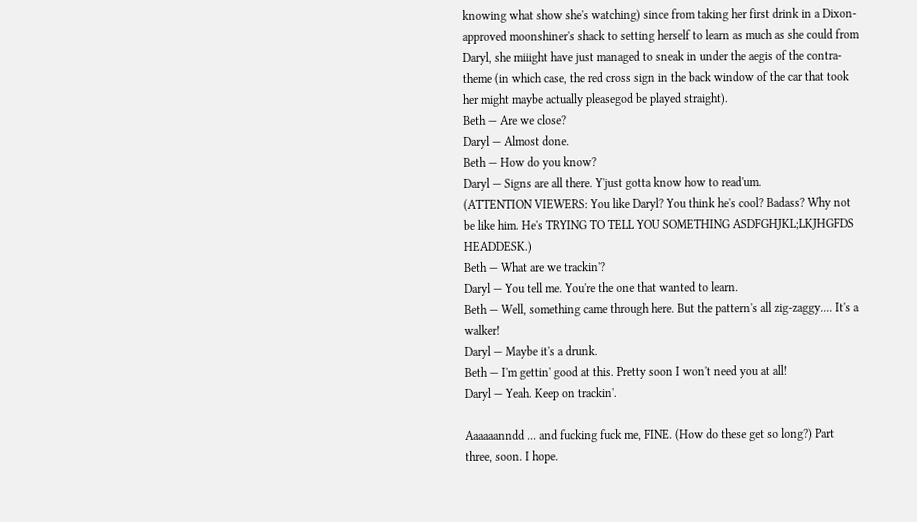knowing what show she's watching) since from taking her first drink in a Dixon-approved moonshiner's shack to setting herself to learn as much as she could from Daryl, she miiight have just managed to sneak in under the aegis of the contra-theme (in which case, the red cross sign in the back window of the car that took her might maybe actually pleasegod be played straight).
Beth — Are we close?
Daryl — Almost done.
Beth — How do you know?
Daryl — Signs are all there. Y'just gotta know how to read'um.
(ATTENTION VIEWERS: You like Daryl? You think he's cool? Badass? Why not be like him. He's TRYING TO TELL YOU SOMETHING ASDFGHJKL;LKJHGFDS HEADDESK.)
Beth — What are we trackin'?
Daryl — You tell me. You're the one that wanted to learn.
Beth — Well, something came through here. But the pattern's all zig-zaggy.... It's a walker!
Daryl — Maybe it's a drunk.
Beth — I'm gettin' good at this. Pretty soon I won't need you at all!
Daryl — Yeah. Keep on trackin'.

Aaaaaanndd ... and fucking fuck me, FINE. (How do these get so long?) Part three, soon. I hope.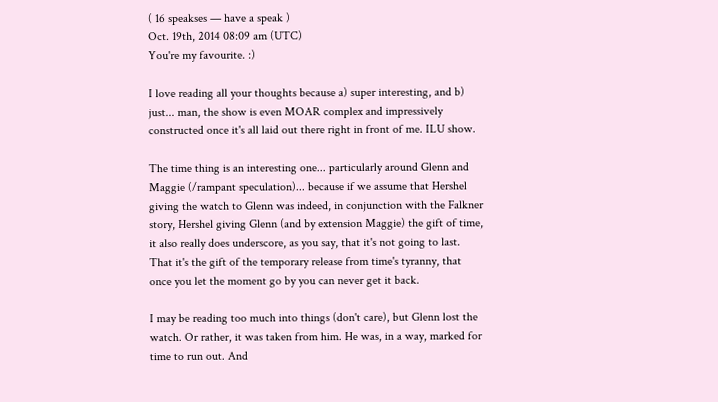( 16 speakses — have a speak )
Oct. 19th, 2014 08:09 am (UTC)
You're my favourite. :)

I love reading all your thoughts because a) super interesting, and b) just... man, the show is even MOAR complex and impressively constructed once it's all laid out there right in front of me. ILU show.

The time thing is an interesting one... particularly around Glenn and Maggie (/rampant speculation)... because if we assume that Hershel giving the watch to Glenn was indeed, in conjunction with the Falkner story, Hershel giving Glenn (and by extension Maggie) the gift of time, it also really does underscore, as you say, that it's not going to last. That it's the gift of the temporary release from time's tyranny, that once you let the moment go by you can never get it back.

I may be reading too much into things (don't care), but Glenn lost the watch. Or rather, it was taken from him. He was, in a way, marked for time to run out. And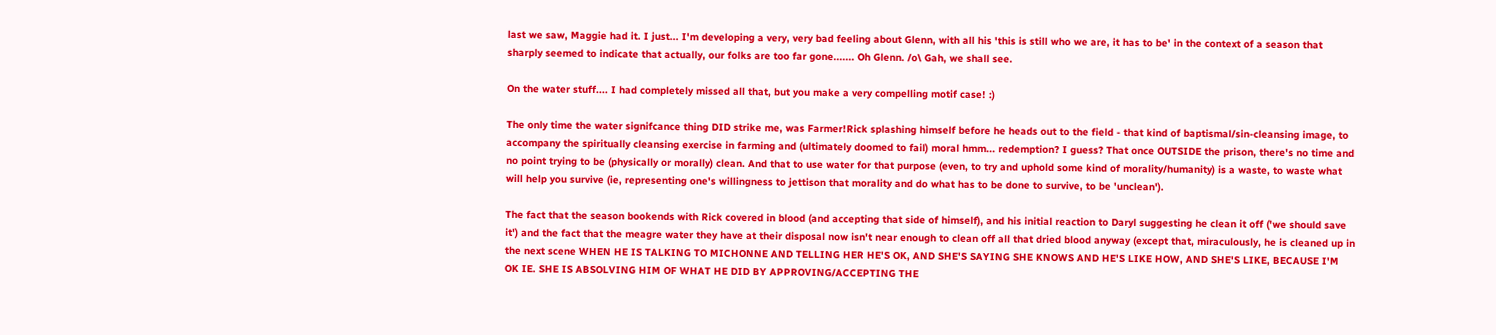last we saw, Maggie had it. I just... I'm developing a very, very bad feeling about Glenn, with all his 'this is still who we are, it has to be' in the context of a season that sharply seemed to indicate that actually, our folks are too far gone....... Oh Glenn. /o\ Gah, we shall see.

On the water stuff.... I had completely missed all that, but you make a very compelling motif case! :)

The only time the water signifcance thing DID strike me, was Farmer!Rick splashing himself before he heads out to the field - that kind of baptismal/sin-cleansing image, to accompany the spiritually cleansing exercise in farming and (ultimately doomed to fail) moral hmm... redemption? I guess? That once OUTSIDE the prison, there's no time and no point trying to be (physically or morally) clean. And that to use water for that purpose (even, to try and uphold some kind of morality/humanity) is a waste, to waste what will help you survive (ie, representing one's willingness to jettison that morality and do what has to be done to survive, to be 'unclean').

The fact that the season bookends with Rick covered in blood (and accepting that side of himself), and his initial reaction to Daryl suggesting he clean it off ('we should save it') and the fact that the meagre water they have at their disposal now isn't near enough to clean off all that dried blood anyway (except that, miraculously, he is cleaned up in the next scene WHEN HE IS TALKING TO MICHONNE AND TELLING HER HE'S OK, AND SHE'S SAYING SHE KNOWS AND HE'S LIKE HOW, AND SHE'S LIKE, BECAUSE I'M OK IE. SHE IS ABSOLVING HIM OF WHAT HE DID BY APPROVING/ACCEPTING THE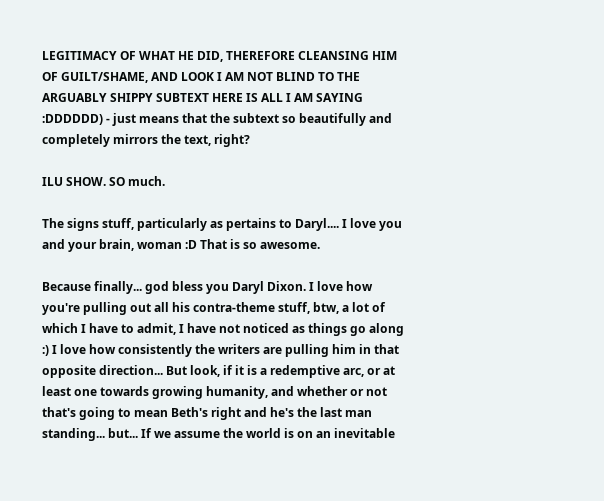LEGITIMACY OF WHAT HE DID, THEREFORE CLEANSING HIM OF GUILT/SHAME, AND LOOK I AM NOT BLIND TO THE ARGUABLY SHIPPY SUBTEXT HERE IS ALL I AM SAYING :DDDDDD) - just means that the subtext so beautifully and completely mirrors the text, right?

ILU SHOW. SO much.

The signs stuff, particularly as pertains to Daryl.... I love you and your brain, woman :D That is so awesome.

Because finally... god bless you Daryl Dixon. I love how you're pulling out all his contra-theme stuff, btw, a lot of which I have to admit, I have not noticed as things go along :) I love how consistently the writers are pulling him in that opposite direction... But look, if it is a redemptive arc, or at least one towards growing humanity, and whether or not that's going to mean Beth's right and he's the last man standing... but... If we assume the world is on an inevitable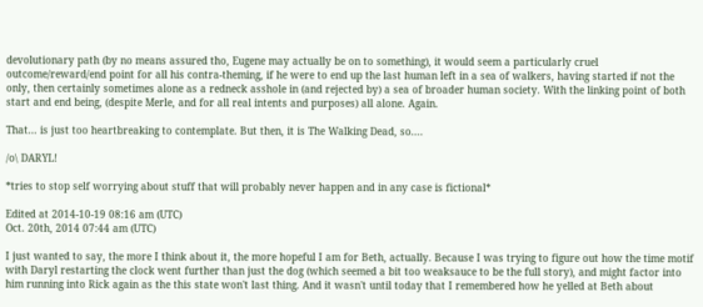devolutionary path (by no means assured tho, Eugene may actually be on to something), it would seem a particularly cruel outcome/reward/end point for all his contra-theming, if he were to end up the last human left in a sea of walkers, having started if not the only, then certainly sometimes alone as a redneck asshole in (and rejected by) a sea of broader human society. With the linking point of both start and end being, (despite Merle, and for all real intents and purposes) all alone. Again.

That... is just too heartbreaking to contemplate. But then, it is The Walking Dead, so....

/o\ DARYL!

*tries to stop self worrying about stuff that will probably never happen and in any case is fictional*

Edited at 2014-10-19 08:16 am (UTC)
Oct. 20th, 2014 07:44 am (UTC)

I just wanted to say, the more I think about it, the more hopeful I am for Beth, actually. Because I was trying to figure out how the time motif with Daryl restarting the clock went further than just the dog (which seemed a bit too weaksauce to be the full story), and might factor into him running into Rick again as the this state won't last thing. And it wasn't until today that I remembered how he yelled at Beth about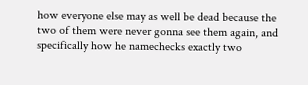how everyone else may as well be dead because the two of them were never gonna see them again, and specifically how he namechecks exactly two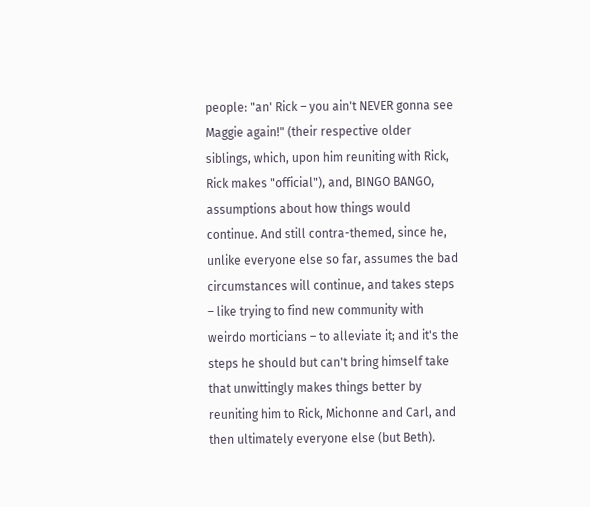people: "an' Rick – you ain't NEVER gonna see Maggie again!" (their respective older siblings, which, upon him reuniting with Rick, Rick makes "official"), and, BINGO BANGO, assumptions about how things would continue. And still contra-themed, since he, unlike everyone else so far, assumes the bad circumstances will continue, and takes steps – like trying to find new community with weirdo morticians – to alleviate it; and it's the steps he should but can't bring himself take that unwittingly makes things better by reuniting him to Rick, Michonne and Carl, and then ultimately everyone else (but Beth).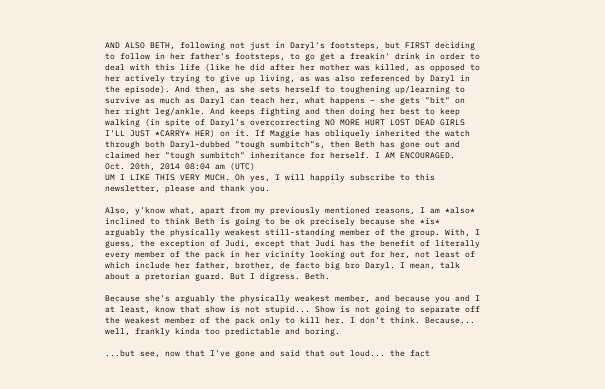AND ALSO BETH, following not just in Daryl's footsteps, but FIRST deciding to follow in her father's footsteps, to go get a freakin' drink in order to deal with this life (like he did after her mother was killed, as opposed to her actively trying to give up living, as was also referenced by Daryl in the episode). And then, as she sets herself to toughening up/learning to survive as much as Daryl can teach her, what happens – she gets "bit" on her right leg/ankle. And keeps fighting and then doing her best to keep walking (in spite of Daryl's overcorrecting NO MORE HURT LOST DEAD GIRLS I'LL JUST *CARRY* HER) on it. If Maggie has obliquely inherited the watch through both Daryl-dubbed "tough sumbitch"s, then Beth has gone out and claimed her "tough sumbitch" inheritance for herself. I AM ENCOURAGED.
Oct. 20th, 2014 08:04 am (UTC)
UM I LIKE THIS VERY MUCH. Oh yes, I will happily subscribe to this newsletter, please and thank you.

Also, y'know what, apart from my previously mentioned reasons, I am *also* inclined to think Beth is going to be ok precisely because she *is* arguably the physically weakest still-standing member of the group. With, I guess, the exception of Judi, except that Judi has the benefit of literally every member of the pack in her vicinity looking out for her, not least of which include her father, brother, de facto big bro Daryl. I mean, talk about a pretorian guard. But I digress. Beth.

Because she's arguably the physically weakest member, and because you and I at least, know that show is not stupid... Show is not going to separate off the weakest member of the pack only to kill her. I don't think. Because... well, frankly kinda too predictable and boring.

...but see, now that I've gone and said that out loud... the fact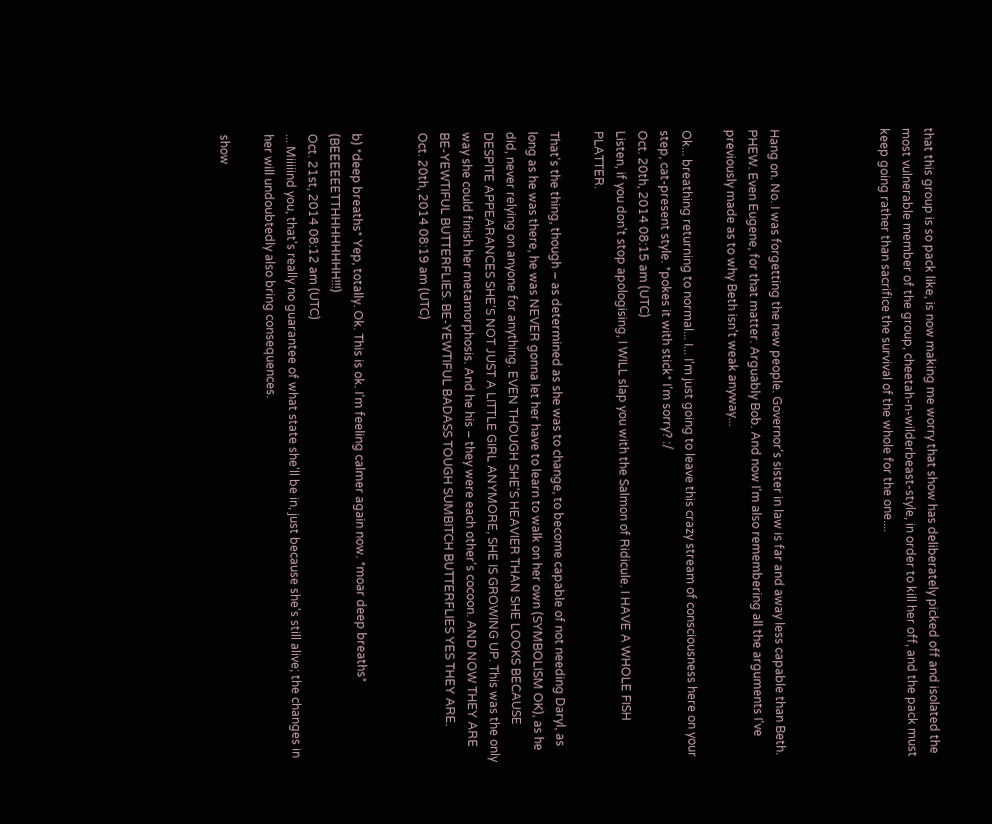that this group is so pack like, is now making me worry that show has deliberately picked off and isolated the most vulnerable member of the group, cheetah-n-wilderbeast-style, in order to kill her off, and the pack must keep going rather than sacrifice the survival of the whole for the one....




Hang on. No. I was forgetting the new people. Governor's sister in law is far and away less capable than Beth. PHEW. Even Eugene, for that matter. Arguably Bob. And now I'm also remembering all the arguments I've previously made as to why Beth isn't weak anyway...

Ok... breathing returning to normal... I... I'm just going to leave this crazy stream of consciousness here on your step, cat-present style. *pokes it with stick* I'm sorry? :/
Oct. 20th, 2014 08:15 am (UTC)
Listen, if you don't stop apologising, I WILL slap you with the Salmon of Ridicule. I HAVE A WHOLE FISH PLATTER.

That's the thing, though – as determined as she was to change, to become capable of not needing Daryl, as long as he was there, he was NEVER gonna let her have to learn to walk on her own (SYMBOLISM OK), as he did, never relying on anyone for anything. EVEN THOUGH SHE'S HEAVIER THAN SHE LOOKS BECAUSE DESPITE APPEARANCES SHE'S NOT JUST A LITTLE GIRL ANYMORE, SHE IS GROWING UP. This was the only way she could finish her metamorphosis. And he his – they were each other's cocoon. AND NOW THEY ARE BE-YEWTIFUL BUTTERFLIES. BE-YEWTIFUL BADASS TOUGH SUMBITCH BUTTERFLIES YES THEY ARE.
Oct. 20th, 2014 08:19 am (UTC)


b) *deep breaths* Yep, totally. Ok. This is ok. I'm feeling calmer again now. *moar deep breaths* (BEEEEEETTHHHHHHHH!!!)
Oct. 21st, 2014 08:12 am (UTC)
... Miiiiind you, that's really no guarantee of what state she'll be in, just because she's still alive; the changes in her will undoubtedly also bring consequences.

show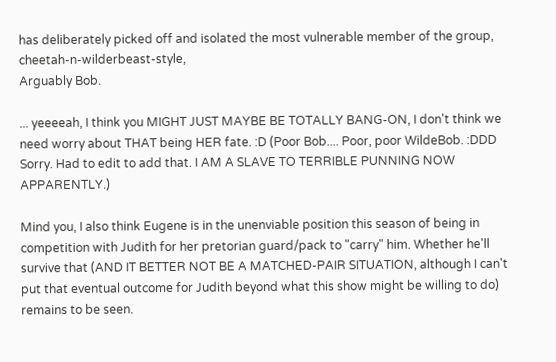has deliberately picked off and isolated the most vulnerable member of the group, cheetah-n-wilderbeast-style,
Arguably Bob.

... yeeeeah, I think you MIGHT JUST MAYBE BE TOTALLY BANG-ON, I don't think we need worry about THAT being HER fate. :D (Poor Bob.... Poor, poor WildeBob. :DDD Sorry. Had to edit to add that. I AM A SLAVE TO TERRIBLE PUNNING NOW APPARENTLY.)

Mind you, I also think Eugene is in the unenviable position this season of being in competition with Judith for her pretorian guard/pack to "carry" him. Whether he'll survive that (AND IT BETTER NOT BE A MATCHED-PAIR SITUATION, although I can't put that eventual outcome for Judith beyond what this show might be willing to do) remains to be seen.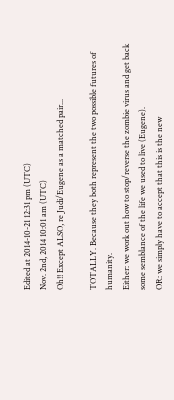Edited at 2014-10-21 12:31 pm (UTC)
Nov. 2nd, 2014 10:01 am (UTC)
Oh!! Except ALSO, re Judi/Eugene as a matched pair...

TOTALLY. Because they both represent the two possible futures of humanity.
Either: we work out how to stop/reverse the zombie virus and get back some semblance of the life we used to live (Eugene).
OR: we simply have to accept that this is the new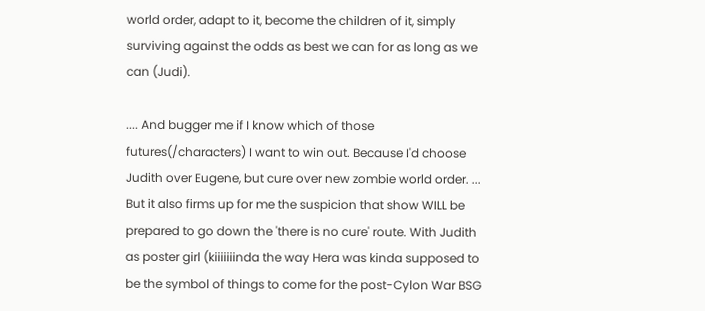world order, adapt to it, become the children of it, simply surviving against the odds as best we can for as long as we can (Judi).

.... And bugger me if I know which of those futures(/characters) I want to win out. Because I'd choose Judith over Eugene, but cure over new zombie world order. ... But it also firms up for me the suspicion that show WILL be prepared to go down the 'there is no cure' route. With Judith as poster girl (kiiiiiiinda the way Hera was kinda supposed to be the symbol of things to come for the post-Cylon War BSG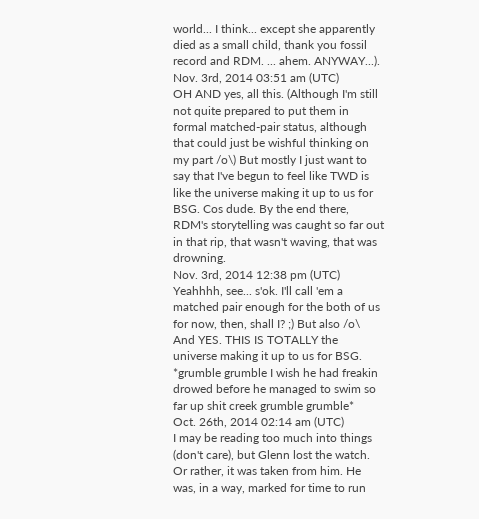world... I think... except she apparently died as a small child, thank you fossil record and RDM. ... ahem. ANYWAY...).
Nov. 3rd, 2014 03:51 am (UTC)
OH AND yes, all this. (Although I'm still not quite prepared to put them in formal matched-pair status, although that could just be wishful thinking on my part /o\) But mostly I just want to say that I've begun to feel like TWD is like the universe making it up to us for BSG. Cos dude. By the end there, RDM's storytelling was caught so far out in that rip, that wasn't waving, that was drowning.
Nov. 3rd, 2014 12:38 pm (UTC)
Yeahhhh, see... s'ok. I'll call 'em a matched pair enough for the both of us for now, then, shall I? ;) But also /o\
And YES. THIS IS TOTALLY the universe making it up to us for BSG. *grumble grumble I wish he had freakin drowed before he managed to swim so far up shit creek grumble grumble*
Oct. 26th, 2014 02:14 am (UTC)
I may be reading too much into things (don't care), but Glenn lost the watch. Or rather, it was taken from him. He was, in a way, marked for time to run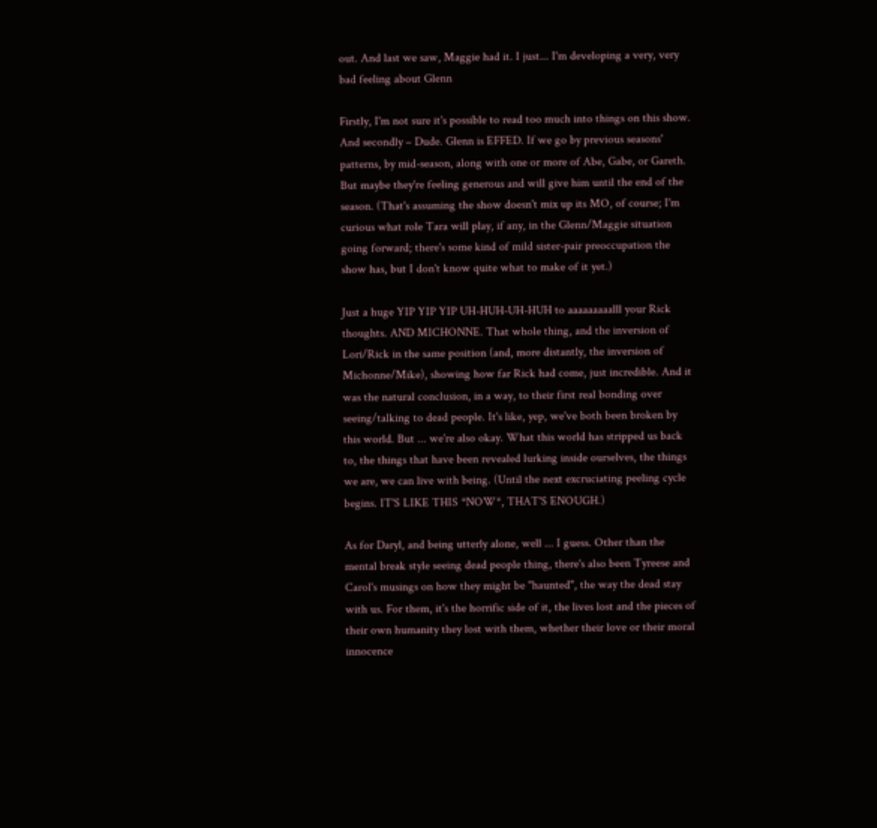out. And last we saw, Maggie had it. I just... I'm developing a very, very bad feeling about Glenn

Firstly, I'm not sure it's possible to read too much into things on this show. And secondly – Dude. Glenn is EFFED. If we go by previous seasons' patterns, by mid-season, along with one or more of Abe, Gabe, or Gareth. But maybe they're feeling generous and will give him until the end of the season. (That's assuming the show doesn't mix up its MO, of course; I'm curious what role Tara will play, if any, in the Glenn/Maggie situation going forward; there's some kind of mild sister-pair preoccupation the show has, but I don't know quite what to make of it yet.)

Just a huge YIP YIP YIP UH-HUH-UH-HUH to aaaaaaaaalll your Rick thoughts. AND MICHONNE. That whole thing, and the inversion of Lori/Rick in the same position (and, more distantly, the inversion of Michonne/Mike), showing how far Rick had come, just incredible. And it was the natural conclusion, in a way, to their first real bonding over seeing/talking to dead people. It's like, yep, we've both been broken by this world. But ... we're also okay. What this world has stripped us back to, the things that have been revealed lurking inside ourselves, the things we are, we can live with being. (Until the next excruciating peeling cycle begins. IT'S LIKE THIS *NOW*, THAT'S ENOUGH.)

As for Daryl, and being utterly alone, well ... I guess. Other than the mental break style seeing dead people thing, there's also been Tyreese and Carol's musings on how they might be "haunted", the way the dead stay with us. For them, it's the horrific side of it, the lives lost and the pieces of their own humanity they lost with them, whether their love or their moral innocence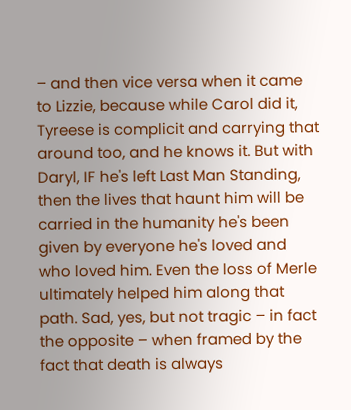– and then vice versa when it came to Lizzie, because while Carol did it, Tyreese is complicit and carrying that around too, and he knows it. But with Daryl, IF he's left Last Man Standing, then the lives that haunt him will be carried in the humanity he's been given by everyone he's loved and who loved him. Even the loss of Merle ultimately helped him along that path. Sad, yes, but not tragic – in fact the opposite – when framed by the fact that death is always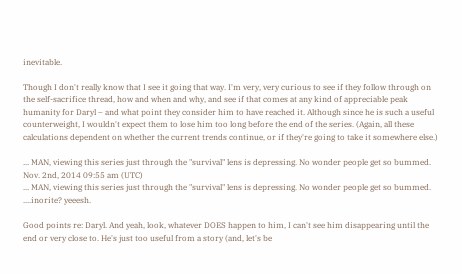inevitable.

Though I don't really know that I see it going that way. I'm very, very curious to see if they follow through on the self-sacrifice thread, how and when and why, and see if that comes at any kind of appreciable peak humanity for Daryl – and what point they consider him to have reached it. Although since he is such a useful counterweight, I wouldn't expect them to lose him too long before the end of the series. (Again, all these calculations dependent on whether the current trends continue, or if they're going to take it somewhere else.)

... MAN, viewing this series just through the "survival" lens is depressing. No wonder people get so bummed.
Nov. 2nd, 2014 09:55 am (UTC)
... MAN, viewing this series just through the "survival" lens is depressing. No wonder people get so bummed.
....inorite? yeeesh.

Good points re: Daryl. And yeah, look, whatever DOES happen to him, I can't see him disappearing until the end or very close to. He's just too useful from a story (and, let's be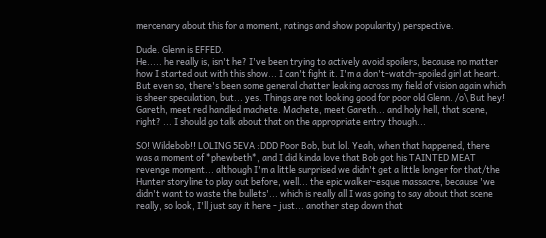mercenary about this for a moment, ratings and show popularity) perspective.

Dude. Glenn is EFFED.
He..... he really is, isn't he? I've been trying to actively avoid spoilers, because no matter how I started out with this show... I can't fight it. I'm a don't-watch-spoiled girl at heart. But even so, there's been some general chatter leaking across my field of vision again which is sheer speculation, but... yes. Things are not looking good for poor old Glenn. /o\ But hey! Gareth, meet red handled machete. Machete, meet Gareth... and holy hell, that scene, right? ... I should go talk about that on the appropriate entry though...

SO! Wildebob!! LOLING 5EVA :DDD Poor Bob, but lol. Yeah, when that happened, there was a moment of *phewbeth*, and I did kinda love that Bob got his TAINTED MEAT revenge moment... although I'm a little surprised we didn't get a little longer for that/the Hunter storyline to play out before, well... the epic walker-esque massacre, because 'we didn't want to waste the bullets'... which is really all I was going to say about that scene really, so look, I'll just say it here - just... another step down that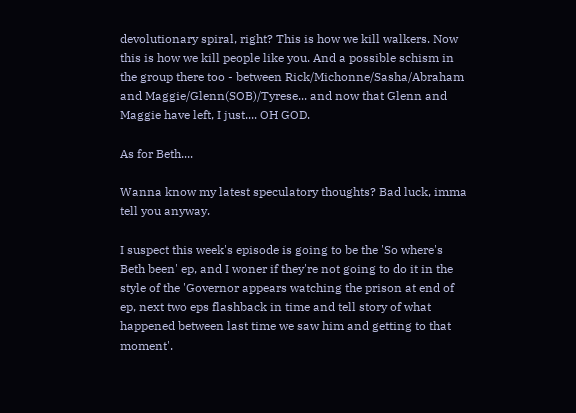devolutionary spiral, right? This is how we kill walkers. Now this is how we kill people like you. And a possible schism in the group there too - between Rick/Michonne/Sasha/Abraham and Maggie/Glenn(SOB)/Tyrese... and now that Glenn and Maggie have left, I just.... OH GOD.

As for Beth....

Wanna know my latest speculatory thoughts? Bad luck, imma tell you anyway.

I suspect this week's episode is going to be the 'So where's Beth been' ep, and I woner if they're not going to do it in the style of the 'Governor appears watching the prison at end of ep, next two eps flashback in time and tell story of what happened between last time we saw him and getting to that moment'.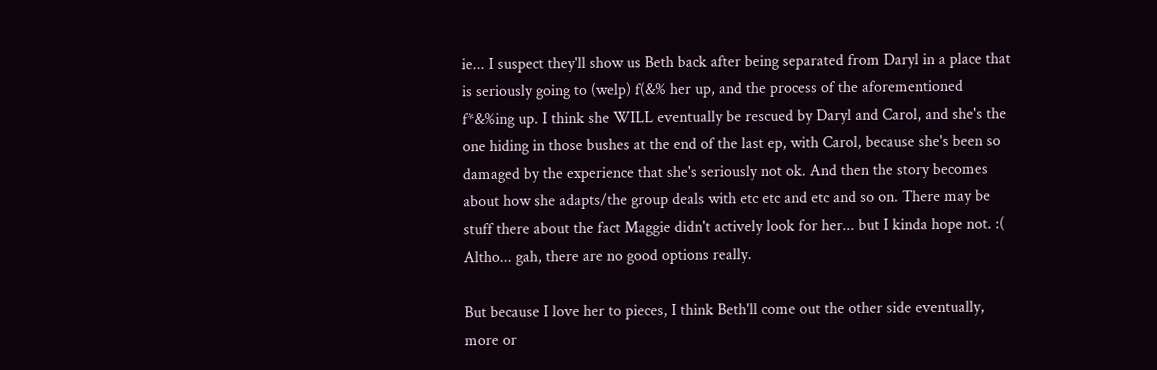ie... I suspect they'll show us Beth back after being separated from Daryl in a place that is seriously going to (welp) f(&% her up, and the process of the aforementioned f*&%ing up. I think she WILL eventually be rescued by Daryl and Carol, and she's the one hiding in those bushes at the end of the last ep, with Carol, because she's been so damaged by the experience that she's seriously not ok. And then the story becomes about how she adapts/the group deals with etc etc and etc and so on. There may be stuff there about the fact Maggie didn't actively look for her... but I kinda hope not. :( Altho... gah, there are no good options really.

But because I love her to pieces, I think Beth'll come out the other side eventually, more or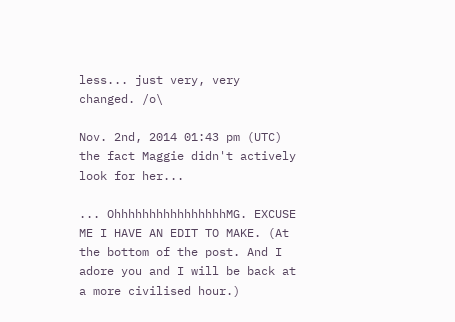less... just very, very changed. /o\

Nov. 2nd, 2014 01:43 pm (UTC)
the fact Maggie didn't actively look for her...

... OhhhhhhhhhhhhhhhhMG. EXCUSE ME I HAVE AN EDIT TO MAKE. (At the bottom of the post. And I adore you and I will be back at a more civilised hour.)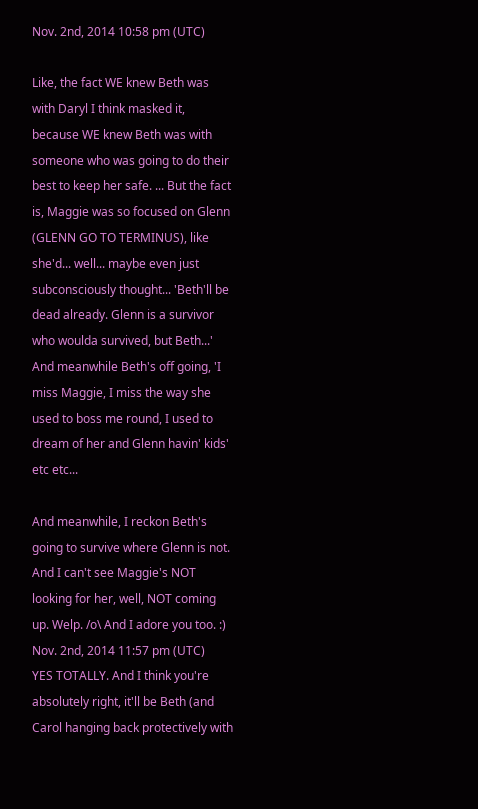Nov. 2nd, 2014 10:58 pm (UTC)

Like, the fact WE knew Beth was with Daryl I think masked it, because WE knew Beth was with someone who was going to do their best to keep her safe. ... But the fact is, Maggie was so focused on Glenn (GLENN GO TO TERMINUS), like she'd... well... maybe even just subconsciously thought... 'Beth'll be dead already. Glenn is a survivor who woulda survived, but Beth...' And meanwhile Beth's off going, 'I miss Maggie, I miss the way she used to boss me round, I used to dream of her and Glenn havin' kids' etc etc...

And meanwhile, I reckon Beth's going to survive where Glenn is not. And I can't see Maggie's NOT looking for her, well, NOT coming up. Welp. /o\ And I adore you too. :)
Nov. 2nd, 2014 11:57 pm (UTC)
YES TOTALLY. And I think you're absolutely right, it'll be Beth (and Carol hanging back protectively with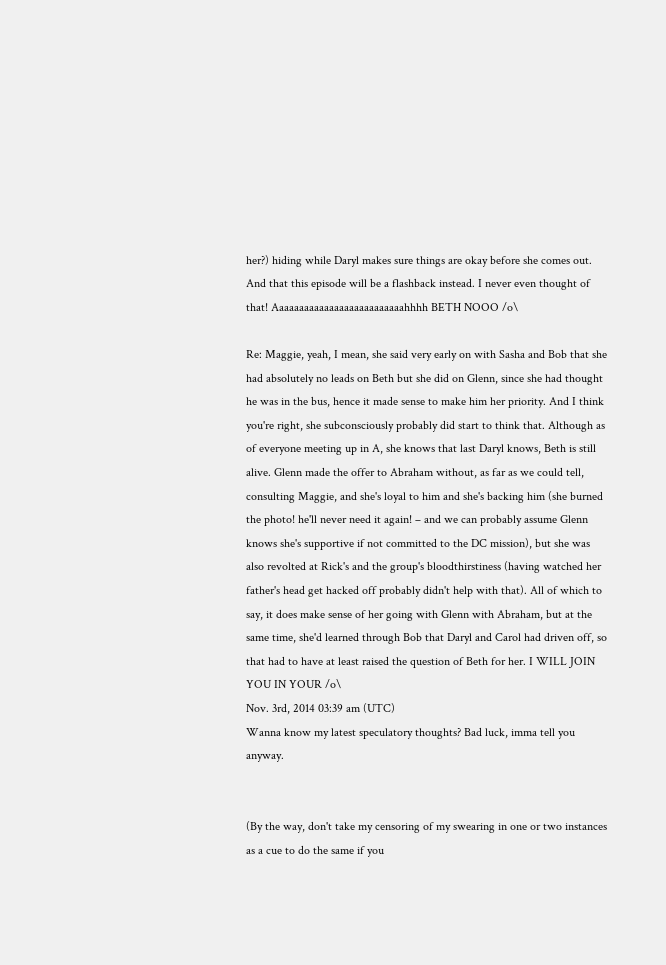her?) hiding while Daryl makes sure things are okay before she comes out. And that this episode will be a flashback instead. I never even thought of that! Aaaaaaaaaaaaaaaaaaaaaaaaaahhhh BETH NOOO /o\

Re: Maggie, yeah, I mean, she said very early on with Sasha and Bob that she had absolutely no leads on Beth but she did on Glenn, since she had thought he was in the bus, hence it made sense to make him her priority. And I think you're right, she subconsciously probably did start to think that. Although as of everyone meeting up in A, she knows that last Daryl knows, Beth is still alive. Glenn made the offer to Abraham without, as far as we could tell, consulting Maggie, and she's loyal to him and she's backing him (she burned the photo! he'll never need it again! – and we can probably assume Glenn knows she's supportive if not committed to the DC mission), but she was also revolted at Rick's and the group's bloodthirstiness (having watched her father's head get hacked off probably didn't help with that). All of which to say, it does make sense of her going with Glenn with Abraham, but at the same time, she'd learned through Bob that Daryl and Carol had driven off, so that had to have at least raised the question of Beth for her. I WILL JOIN YOU IN YOUR /o\
Nov. 3rd, 2014 03:39 am (UTC)
Wanna know my latest speculatory thoughts? Bad luck, imma tell you anyway.


(By the way, don't take my censoring of my swearing in one or two instances as a cue to do the same if you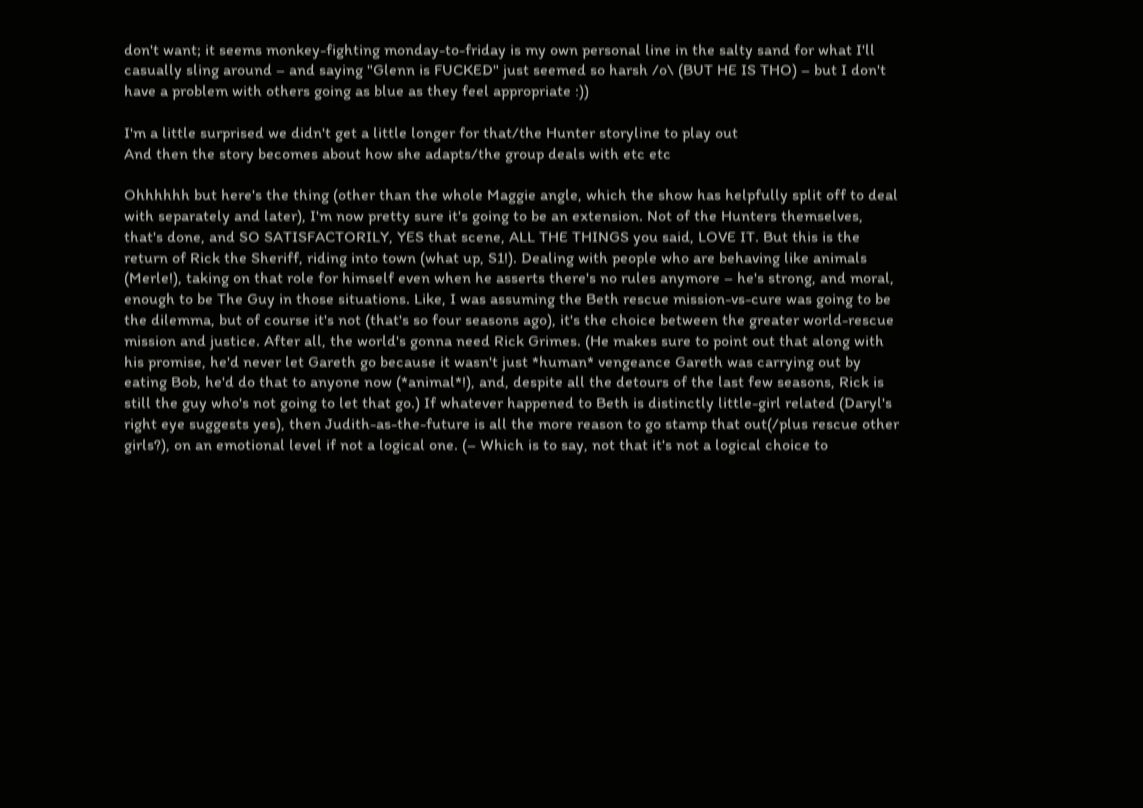don't want; it seems monkey-fighting monday-to-friday is my own personal line in the salty sand for what I'll casually sling around – and saying "Glenn is FUCKED" just seemed so harsh /o\ (BUT HE IS THO) – but I don't have a problem with others going as blue as they feel appropriate :))

I'm a little surprised we didn't get a little longer for that/the Hunter storyline to play out
And then the story becomes about how she adapts/the group deals with etc etc

Ohhhhhh but here's the thing (other than the whole Maggie angle, which the show has helpfully split off to deal with separately and later), I'm now pretty sure it's going to be an extension. Not of the Hunters themselves, that's done, and SO SATISFACTORILY, YES that scene, ALL THE THINGS you said, LOVE IT. But this is the return of Rick the Sheriff, riding into town (what up, S1!). Dealing with people who are behaving like animals (Merle!), taking on that role for himself even when he asserts there's no rules anymore – he's strong, and moral, enough to be The Guy in those situations. Like, I was assuming the Beth rescue mission-vs-cure was going to be the dilemma, but of course it's not (that's so four seasons ago), it's the choice between the greater world-rescue mission and justice. After all, the world's gonna need Rick Grimes. (He makes sure to point out that along with his promise, he'd never let Gareth go because it wasn't just *human* vengeance Gareth was carrying out by eating Bob, he'd do that to anyone now (*animal*!), and, despite all the detours of the last few seasons, Rick is still the guy who's not going to let that go.) If whatever happened to Beth is distinctly little-girl related (Daryl's right eye suggests yes), then Judith-as-the-future is all the more reason to go stamp that out(/plus rescue other girls?), on an emotional level if not a logical one. (– Which is to say, not that it's not a logical choice to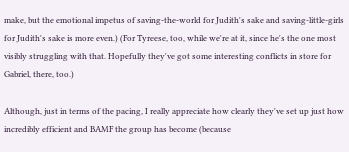make, but the emotional impetus of saving-the-world for Judith's sake and saving-little-girls for Judith's sake is more even.) (For Tyreese, too, while we're at it, since he's the one most visibly struggling with that. Hopefully they've got some interesting conflicts in store for Gabriel, there, too.)

Although, just in terms of the pacing, I really appreciate how clearly they've set up just how incredibly efficient and BAMF the group has become (because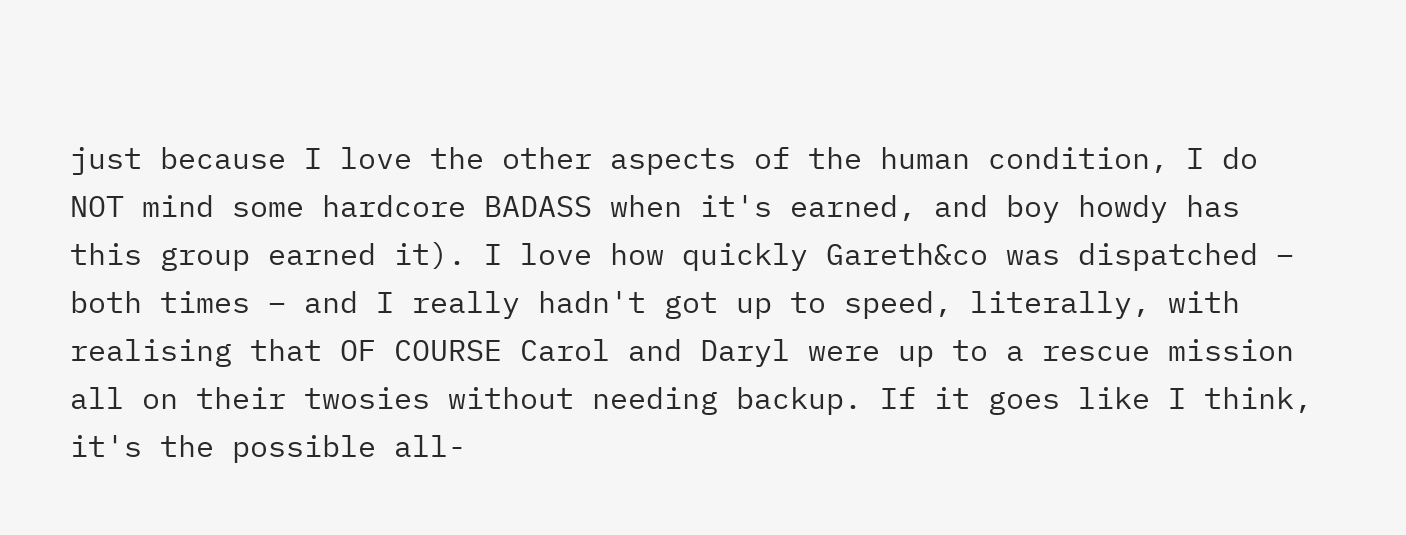just because I love the other aspects of the human condition, I do NOT mind some hardcore BADASS when it's earned, and boy howdy has this group earned it). I love how quickly Gareth&co was dispatched – both times – and I really hadn't got up to speed, literally, with realising that OF COURSE Carol and Daryl were up to a rescue mission all on their twosies without needing backup. If it goes like I think, it's the possible all-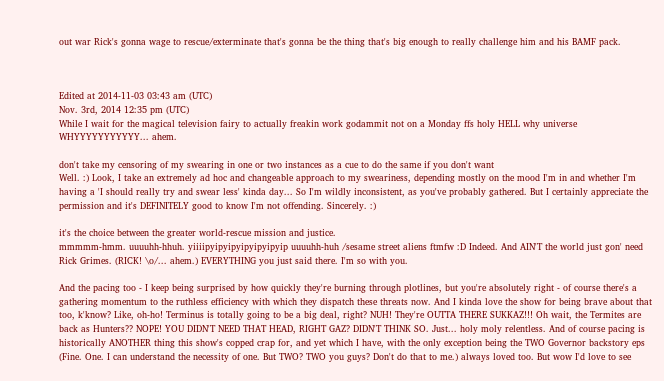out war Rick's gonna wage to rescue/exterminate that's gonna be the thing that's big enough to really challenge him and his BAMF pack.



Edited at 2014-11-03 03:43 am (UTC)
Nov. 3rd, 2014 12:35 pm (UTC)
While I wait for the magical television fairy to actually freakin work godammit not on a Monday ffs holy HELL why universe WHYYYYYYYYYYY... ahem.

don't take my censoring of my swearing in one or two instances as a cue to do the same if you don't want
Well. :) Look, I take an extremely ad hoc and changeable approach to my sweariness, depending mostly on the mood I'm in and whether I'm having a 'I should really try and swear less' kinda day... So I'm wildly inconsistent, as you've probably gathered. But I certainly appreciate the permission and it's DEFINITELY good to know I'm not offending. Sincerely. :)

it's the choice between the greater world-rescue mission and justice.
mmmmm-hmm. uuuuhh-hhuh. yiiiipyipyipyipyipyipyip uuuuhh-huh /sesame street aliens ftmfw :D Indeed. And AIN'T the world just gon' need Rick Grimes. (RICK! \o/... ahem.) EVERYTHING you just said there. I'm so with you.

And the pacing too - I keep being surprised by how quickly they're burning through plotlines, but you're absolutely right - of course there's a gathering momentum to the ruthless efficiency with which they dispatch these threats now. And I kinda love the show for being brave about that too, k'know? Like, oh-ho! Terminus is totally going to be a big deal, right? NUH! They're OUTTA THERE SUKKAZ!!! Oh wait, the Termites are back as Hunters?? NOPE! YOU DIDN'T NEED THAT HEAD, RIGHT GAZ? DIDN'T THINK SO. Just... holy moly relentless. And of course pacing is historically ANOTHER thing this show's copped crap for, and yet which I have, with the only exception being the TWO Governor backstory eps (Fine. One. I can understand the necessity of one. But TWO? TWO you guys? Don't do that to me.) always loved too. But wow I'd love to see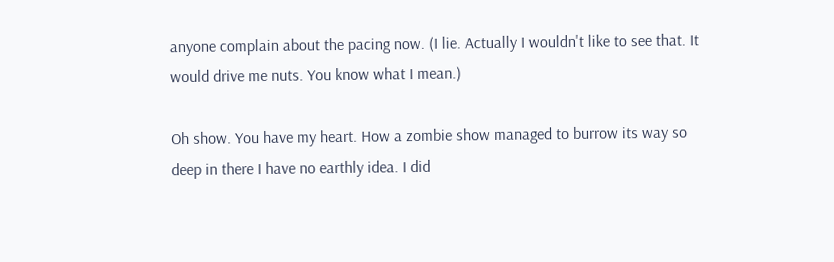anyone complain about the pacing now. (I lie. Actually I wouldn't like to see that. It would drive me nuts. You know what I mean.)

Oh show. You have my heart. How a zombie show managed to burrow its way so deep in there I have no earthly idea. I did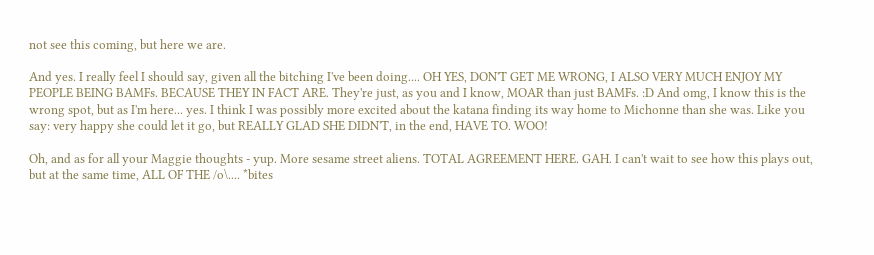not see this coming, but here we are.

And yes. I really feel I should say, given all the bitching I've been doing.... OH YES, DON'T GET ME WRONG, I ALSO VERY MUCH ENJOY MY PEOPLE BEING BAMFs. BECAUSE THEY IN FACT ARE. They're just, as you and I know, MOAR than just BAMFs. :D And omg, I know this is the wrong spot, but as I'm here... yes. I think I was possibly more excited about the katana finding its way home to Michonne than she was. Like you say: very happy she could let it go, but REALLY GLAD SHE DIDN'T, in the end, HAVE TO. WOO!

Oh, and as for all your Maggie thoughts - yup. More sesame street aliens. TOTAL AGREEMENT HERE. GAH. I can't wait to see how this plays out, but at the same time, ALL OF THE /o\.... *bites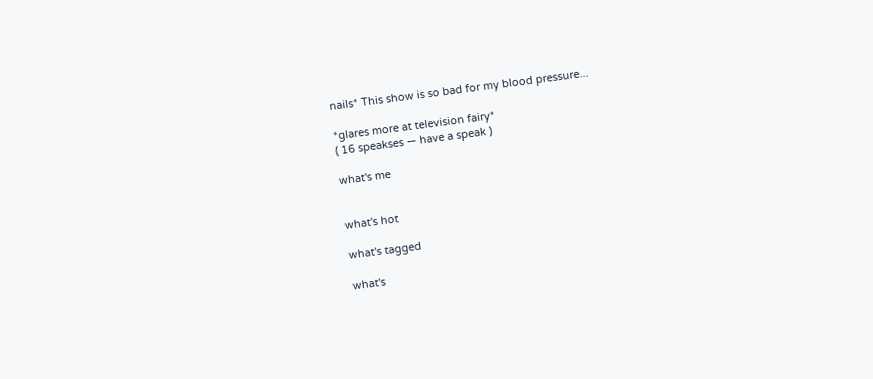nails* This show is so bad for my blood pressure...

*glares more at television fairy*
( 16 speakses — have a speak )

what's me


what's hot

what's tagged

what's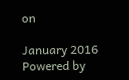on

January 2016
Powered by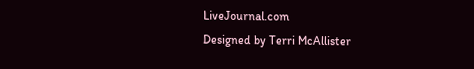LiveJournal.com
Designed by Terri McAllister